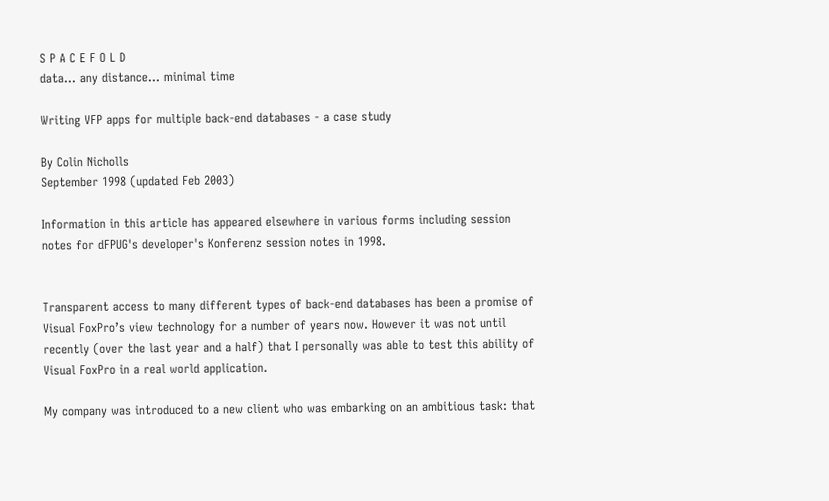S P A C E F O L D
data... any distance... minimal time

Writing VFP apps for multiple back-end databases - a case study

By Colin Nicholls
September 1998 (updated Feb 2003)

Information in this article has appeared elsewhere in various forms including session notes for dFPUG's developer's Konferenz session notes in 1998.


Transparent access to many different types of back-end databases has been a promise of Visual FoxPro’s view technology for a number of years now. However it was not until recently (over the last year and a half) that I personally was able to test this ability of Visual FoxPro in a real world application.

My company was introduced to a new client who was embarking on an ambitious task: that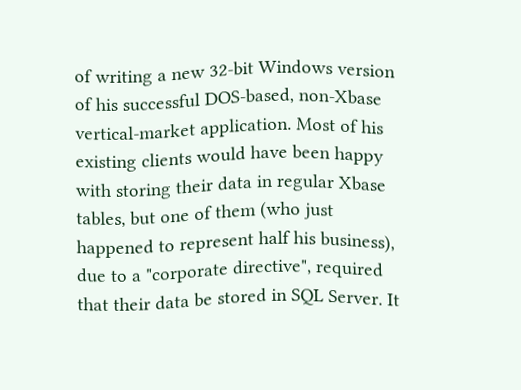of writing a new 32-bit Windows version of his successful DOS-based, non-Xbase vertical-market application. Most of his existing clients would have been happy with storing their data in regular Xbase tables, but one of them (who just happened to represent half his business), due to a "corporate directive", required that their data be stored in SQL Server. It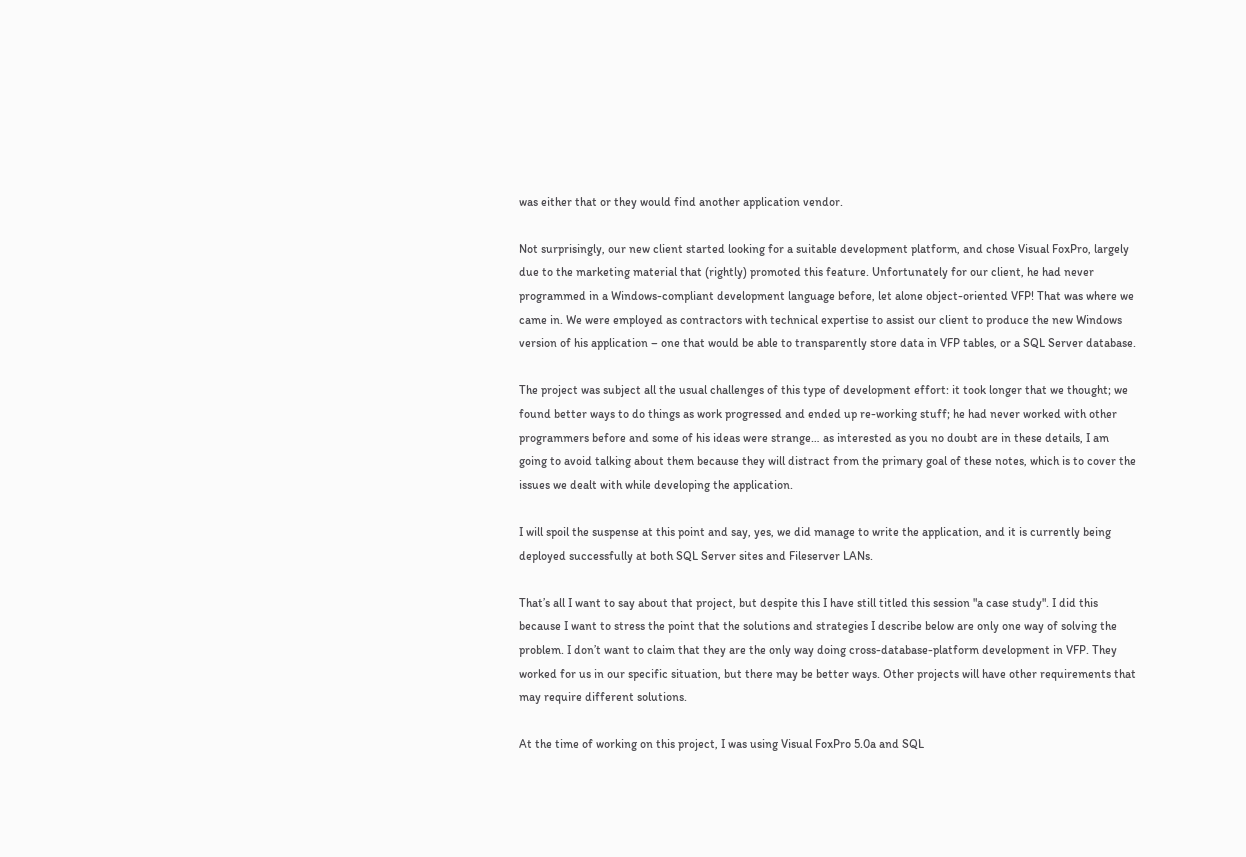was either that or they would find another application vendor.

Not surprisingly, our new client started looking for a suitable development platform, and chose Visual FoxPro, largely due to the marketing material that (rightly) promoted this feature. Unfortunately for our client, he had never programmed in a Windows-compliant development language before, let alone object-oriented VFP! That was where we came in. We were employed as contractors with technical expertise to assist our client to produce the new Windows version of his application – one that would be able to transparently store data in VFP tables, or a SQL Server database.

The project was subject all the usual challenges of this type of development effort: it took longer that we thought; we found better ways to do things as work progressed and ended up re-working stuff; he had never worked with other programmers before and some of his ideas were strange… as interested as you no doubt are in these details, I am going to avoid talking about them because they will distract from the primary goal of these notes, which is to cover the issues we dealt with while developing the application.

I will spoil the suspense at this point and say, yes, we did manage to write the application, and it is currently being deployed successfully at both SQL Server sites and Fileserver LANs.

That’s all I want to say about that project, but despite this I have still titled this session "a case study". I did this because I want to stress the point that the solutions and strategies I describe below are only one way of solving the problem. I don’t want to claim that they are the only way doing cross-database-platform development in VFP. They worked for us in our specific situation, but there may be better ways. Other projects will have other requirements that may require different solutions.

At the time of working on this project, I was using Visual FoxPro 5.0a and SQL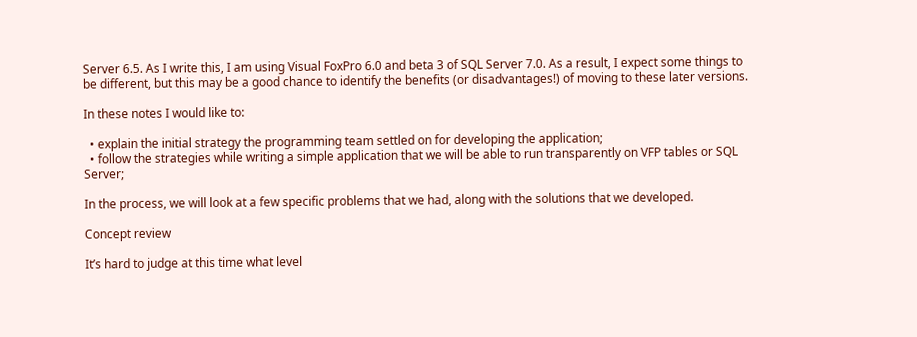Server 6.5. As I write this, I am using Visual FoxPro 6.0 and beta 3 of SQL Server 7.0. As a result, I expect some things to be different, but this may be a good chance to identify the benefits (or disadvantages!) of moving to these later versions.

In these notes I would like to:

  • explain the initial strategy the programming team settled on for developing the application;
  • follow the strategies while writing a simple application that we will be able to run transparently on VFP tables or SQL Server;

In the process, we will look at a few specific problems that we had, along with the solutions that we developed.

Concept review

It’s hard to judge at this time what level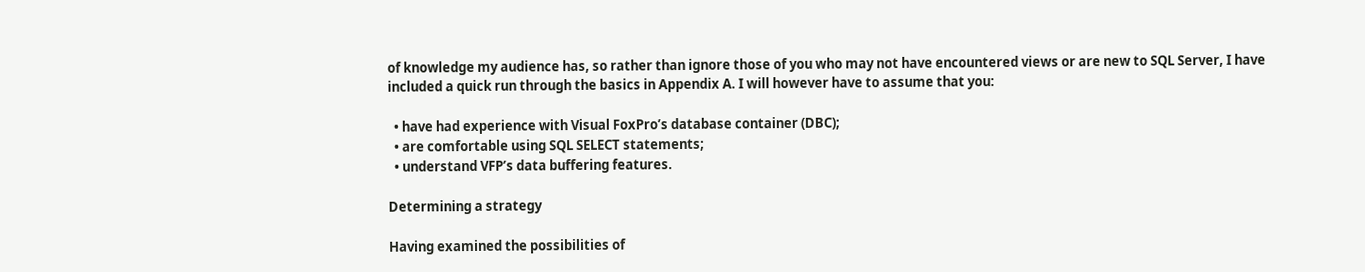of knowledge my audience has, so rather than ignore those of you who may not have encountered views or are new to SQL Server, I have included a quick run through the basics in Appendix A. I will however have to assume that you:

  • have had experience with Visual FoxPro’s database container (DBC);
  • are comfortable using SQL SELECT statements;
  • understand VFP’s data buffering features.

Determining a strategy

Having examined the possibilities of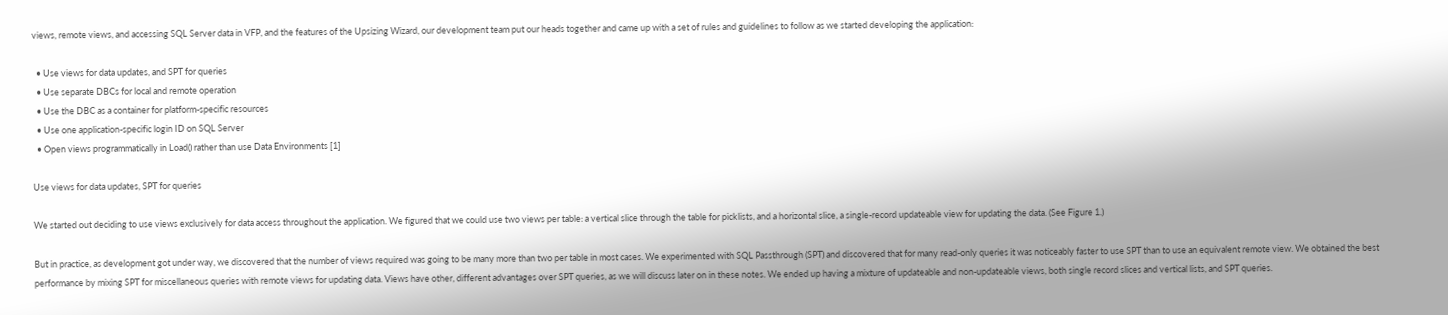views, remote views, and accessing SQL Server data in VFP, and the features of the Upsizing Wizard, our development team put our heads together and came up with a set of rules and guidelines to follow as we started developing the application:

  • Use views for data updates, and SPT for queries
  • Use separate DBCs for local and remote operation
  • Use the DBC as a container for platform-specific resources
  • Use one application-specific login ID on SQL Server
  • Open views programmatically in Load() rather than use Data Environments [1]

Use views for data updates, SPT for queries

We started out deciding to use views exclusively for data access throughout the application. We figured that we could use two views per table: a vertical slice through the table for picklists, and a horizontal slice, a single-record updateable view for updating the data. (See Figure 1.)

But in practice, as development got under way, we discovered that the number of views required was going to be many more than two per table in most cases. We experimented with SQL Passthrough (SPT) and discovered that for many read-only queries it was noticeably faster to use SPT than to use an equivalent remote view. We obtained the best performance by mixing SPT for miscellaneous queries with remote views for updating data. Views have other, different advantages over SPT queries, as we will discuss later on in these notes. We ended up having a mixture of updateable and non-updateable views, both single record slices and vertical lists, and SPT queries.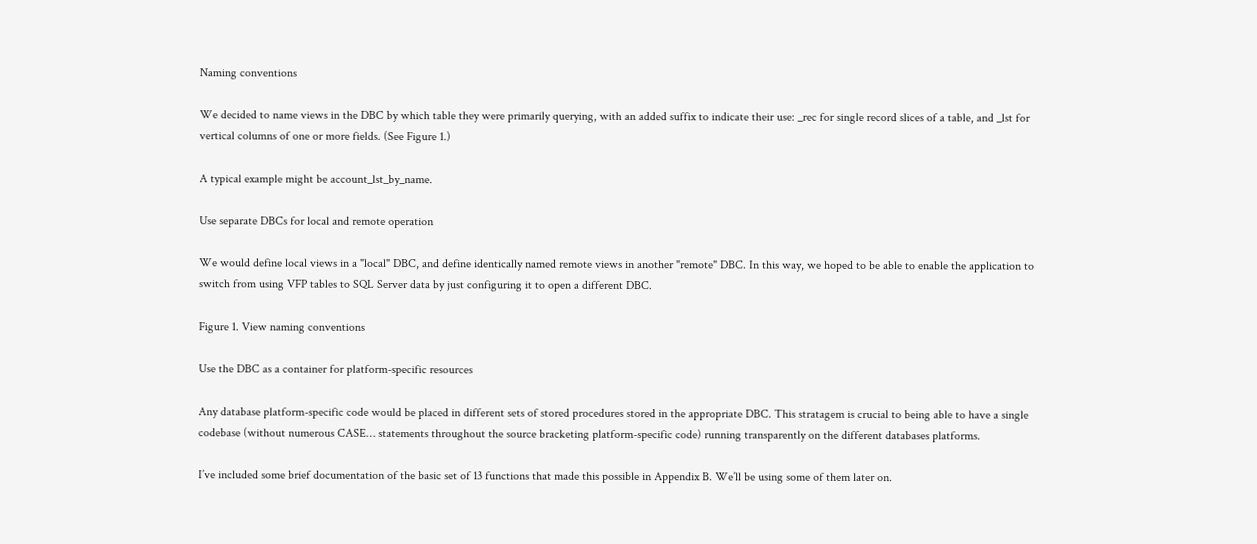Naming conventions

We decided to name views in the DBC by which table they were primarily querying, with an added suffix to indicate their use: _rec for single record slices of a table, and _lst for vertical columns of one or more fields. (See Figure 1.)

A typical example might be account_lst_by_name.

Use separate DBCs for local and remote operation

We would define local views in a "local" DBC, and define identically named remote views in another "remote" DBC. In this way, we hoped to be able to enable the application to switch from using VFP tables to SQL Server data by just configuring it to open a different DBC.

Figure 1. View naming conventions

Use the DBC as a container for platform-specific resources

Any database platform-specific code would be placed in different sets of stored procedures stored in the appropriate DBC. This stratagem is crucial to being able to have a single codebase (without numerous CASE… statements throughout the source bracketing platform-specific code) running transparently on the different databases platforms.

I’ve included some brief documentation of the basic set of 13 functions that made this possible in Appendix B. We’ll be using some of them later on.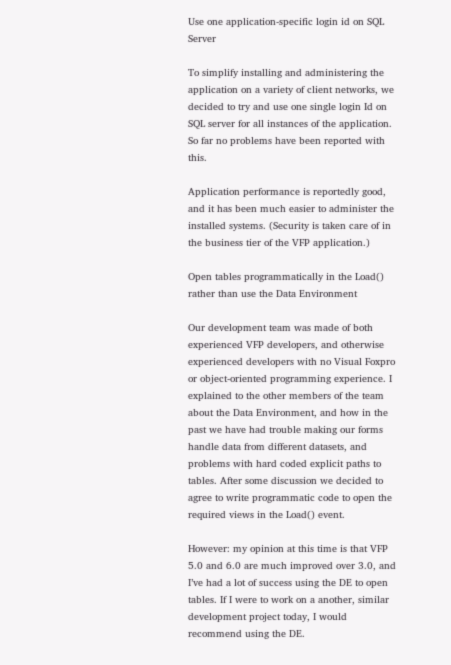Use one application-specific login id on SQL Server

To simplify installing and administering the application on a variety of client networks, we decided to try and use one single login Id on SQL server for all instances of the application. So far no problems have been reported with this.

Application performance is reportedly good, and it has been much easier to administer the installed systems. (Security is taken care of in the business tier of the VFP application.)

Open tables programmatically in the Load() rather than use the Data Environment

Our development team was made of both experienced VFP developers, and otherwise experienced developers with no Visual Foxpro or object-oriented programming experience. I explained to the other members of the team about the Data Environment, and how in the past we have had trouble making our forms handle data from different datasets, and problems with hard coded explicit paths to tables. After some discussion we decided to agree to write programmatic code to open the required views in the Load() event.

However: my opinion at this time is that VFP 5.0 and 6.0 are much improved over 3.0, and I’ve had a lot of success using the DE to open tables. If I were to work on a another, similar development project today, I would recommend using the DE.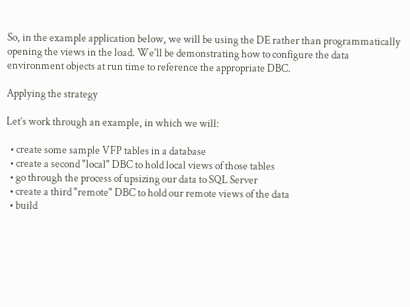So, in the example application below, we will be using the DE rather than programmatically opening the views in the load. We'll be demonstrating how to configure the data environment objects at run time to reference the appropriate DBC.

Applying the strategy

Let’s work through an example, in which we will:

  • create some sample VFP tables in a database
  • create a second "local" DBC to hold local views of those tables
  • go through the process of upsizing our data to SQL Server
  • create a third "remote" DBC to hold our remote views of the data
  • build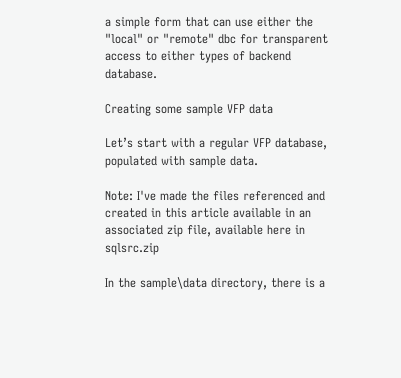a simple form that can use either the "local" or "remote" dbc for transparent access to either types of backend database.

Creating some sample VFP data

Let’s start with a regular VFP database, populated with sample data.

Note: I've made the files referenced and created in this article available in an associated zip file, available here in sqlsrc.zip

In the sample\data directory, there is a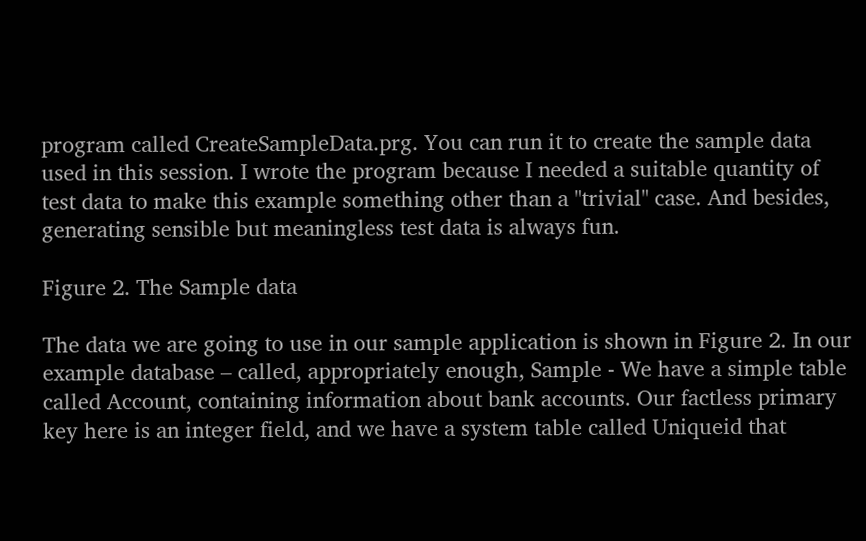program called CreateSampleData.prg. You can run it to create the sample data used in this session. I wrote the program because I needed a suitable quantity of test data to make this example something other than a "trivial" case. And besides, generating sensible but meaningless test data is always fun.

Figure 2. The Sample data

The data we are going to use in our sample application is shown in Figure 2. In our example database – called, appropriately enough, Sample - We have a simple table called Account, containing information about bank accounts. Our factless primary key here is an integer field, and we have a system table called Uniqueid that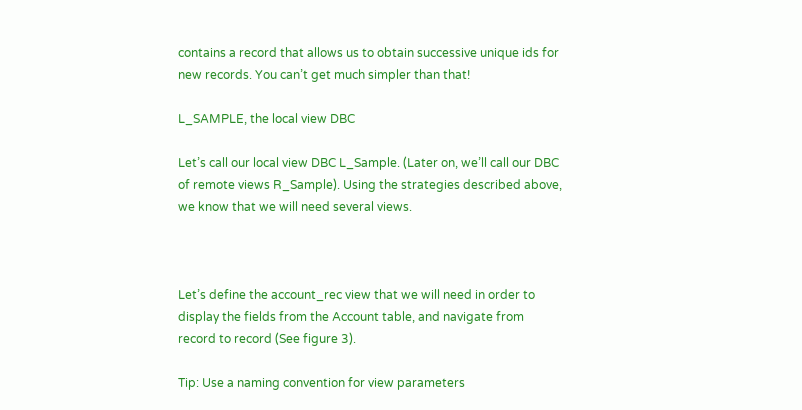contains a record that allows us to obtain successive unique ids for new records. You can’t get much simpler than that!

L_SAMPLE, the local view DBC

Let’s call our local view DBC L_Sample. (Later on, we’ll call our DBC of remote views R_Sample). Using the strategies described above, we know that we will need several views.



Let’s define the account_rec view that we will need in order to display the fields from the Account table, and navigate from record to record (See figure 3).

Tip: Use a naming convention for view parameters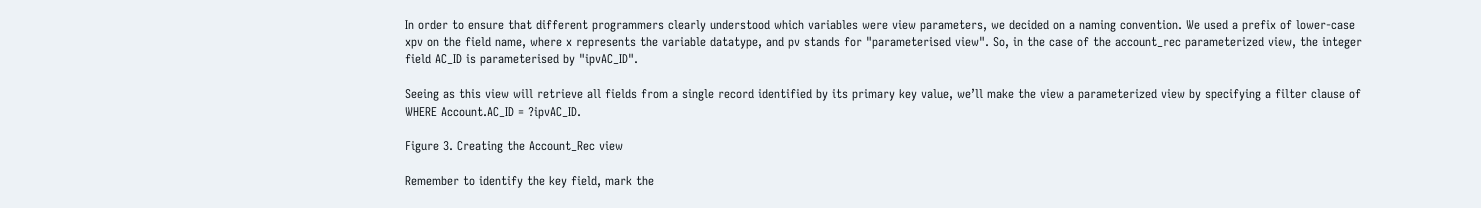In order to ensure that different programmers clearly understood which variables were view parameters, we decided on a naming convention. We used a prefix of lower-case  xpv on the field name, where x represents the variable datatype, and pv stands for "parameterised view". So, in the case of the account_rec parameterized view, the integer field AC_ID is parameterised by "ipvAC_ID".

Seeing as this view will retrieve all fields from a single record identified by its primary key value, we’ll make the view a parameterized view by specifying a filter clause of WHERE Account.AC_ID = ?ipvAC_ID.

Figure 3. Creating the Account_Rec view

Remember to identify the key field, mark the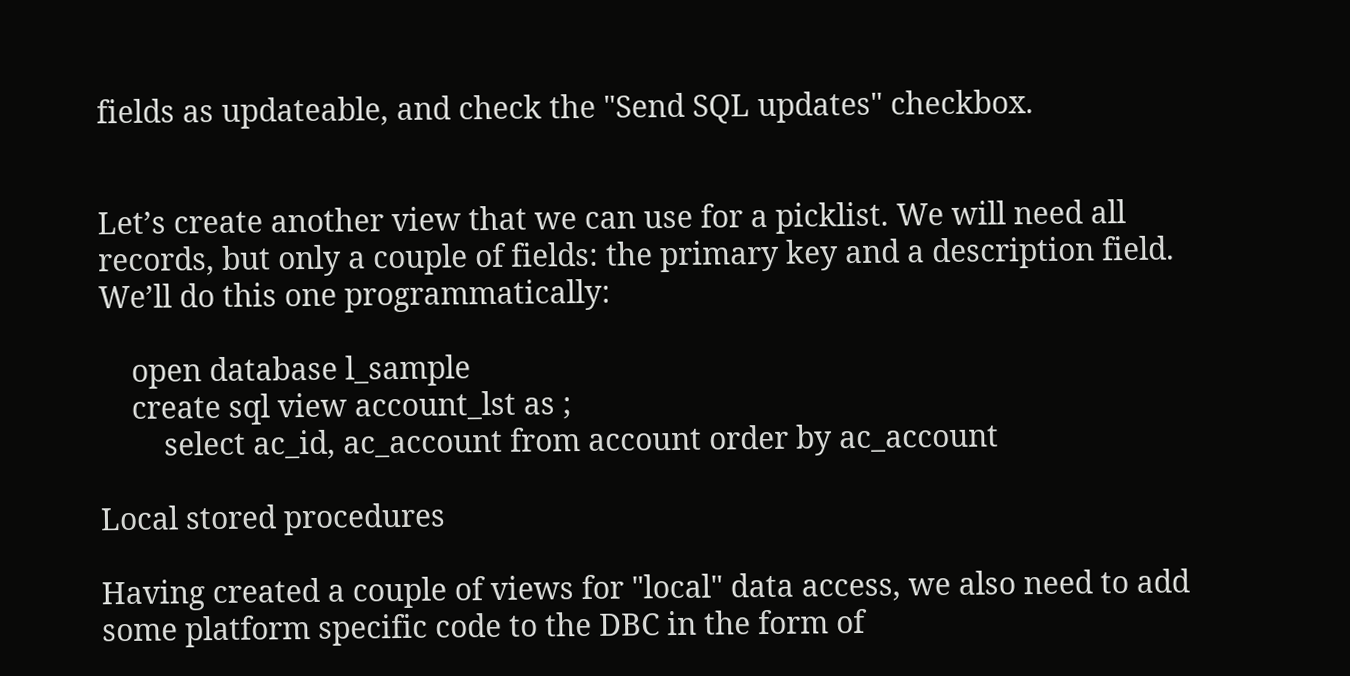fields as updateable, and check the "Send SQL updates" checkbox.


Let’s create another view that we can use for a picklist. We will need all records, but only a couple of fields: the primary key and a description field. We’ll do this one programmatically:

    open database l_sample
    create sql view account_lst as ;
        select ac_id, ac_account from account order by ac_account

Local stored procedures

Having created a couple of views for "local" data access, we also need to add some platform specific code to the DBC in the form of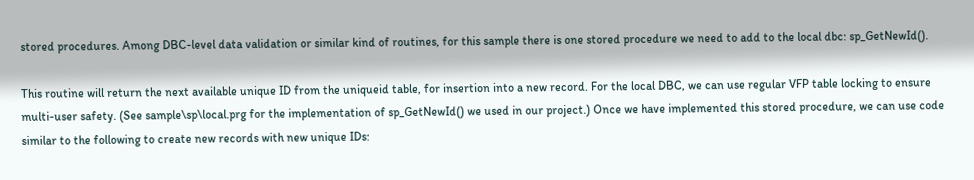stored procedures. Among DBC-level data validation or similar kind of routines, for this sample there is one stored procedure we need to add to the local dbc: sp_GetNewId().

This routine will return the next available unique ID from the uniqueid table, for insertion into a new record. For the local DBC, we can use regular VFP table locking to ensure multi-user safety. (See sample\sp\local.prg for the implementation of sp_GetNewId() we used in our project.) Once we have implemented this stored procedure, we can use code similar to the following to create new records with new unique IDs: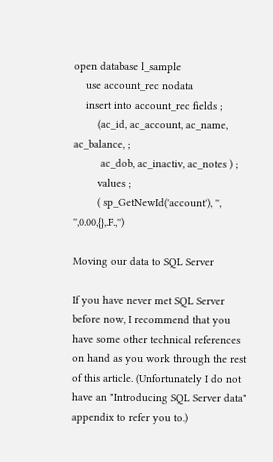open database l_sample
    use account_rec nodata
    insert into account_rec fields ;
        (ac_id, ac_account, ac_name, ac_balance, ;
         ac_dob, ac_inactiv, ac_notes ) ;
        values ;
        ( sp_GetNewId('account'), '', '',0.00,{},.F.,'')

Moving our data to SQL Server

If you have never met SQL Server before now, I recommend that you have some other technical references on hand as you work through the rest of this article. (Unfortunately I do not have an "Introducing SQL Server data" appendix to refer you to.)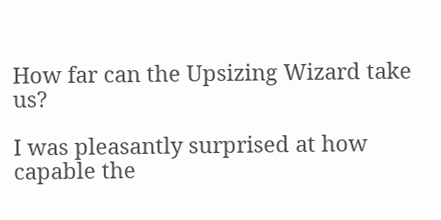How far can the Upsizing Wizard take us?

I was pleasantly surprised at how capable the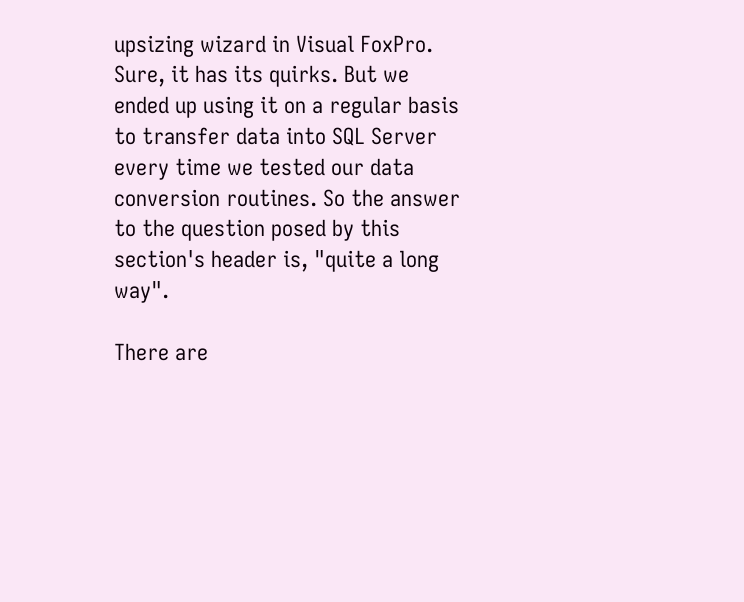upsizing wizard in Visual FoxPro. Sure, it has its quirks. But we ended up using it on a regular basis to transfer data into SQL Server every time we tested our data conversion routines. So the answer to the question posed by this section's header is, "quite a long way".

There are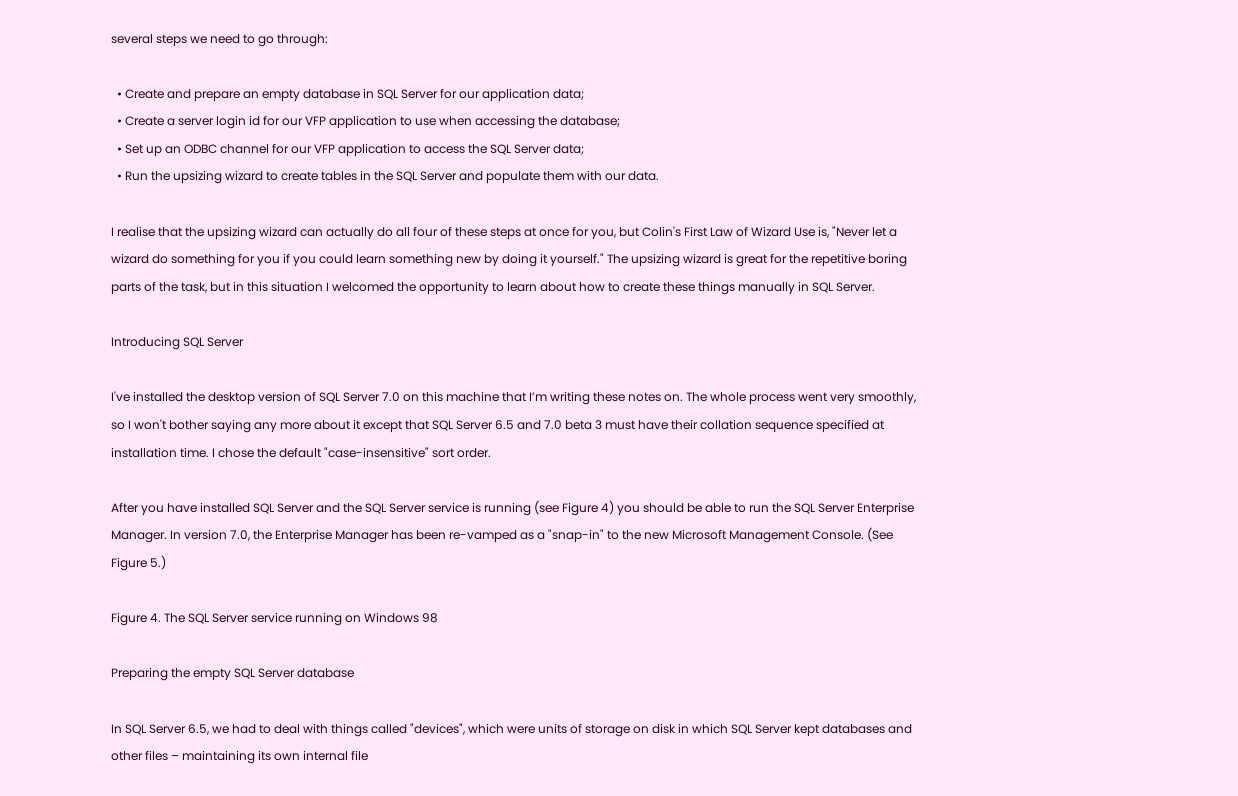several steps we need to go through:

  • Create and prepare an empty database in SQL Server for our application data;
  • Create a server login id for our VFP application to use when accessing the database;
  • Set up an ODBC channel for our VFP application to access the SQL Server data;
  • Run the upsizing wizard to create tables in the SQL Server and populate them with our data.

I realise that the upsizing wizard can actually do all four of these steps at once for you, but Colin's First Law of Wizard Use is, "Never let a wizard do something for you if you could learn something new by doing it yourself." The upsizing wizard is great for the repetitive boring parts of the task, but in this situation I welcomed the opportunity to learn about how to create these things manually in SQL Server.

Introducing SQL Server

I've installed the desktop version of SQL Server 7.0 on this machine that I’m writing these notes on. The whole process went very smoothly, so I won't bother saying any more about it except that SQL Server 6.5 and 7.0 beta 3 must have their collation sequence specified at installation time. I chose the default "case-insensitive" sort order.

After you have installed SQL Server and the SQL Server service is running (see Figure 4) you should be able to run the SQL Server Enterprise Manager. In version 7.0, the Enterprise Manager has been re-vamped as a "snap-in" to the new Microsoft Management Console. (See Figure 5.)

Figure 4. The SQL Server service running on Windows 98

Preparing the empty SQL Server database

In SQL Server 6.5, we had to deal with things called "devices", which were units of storage on disk in which SQL Server kept databases and other files – maintaining its own internal file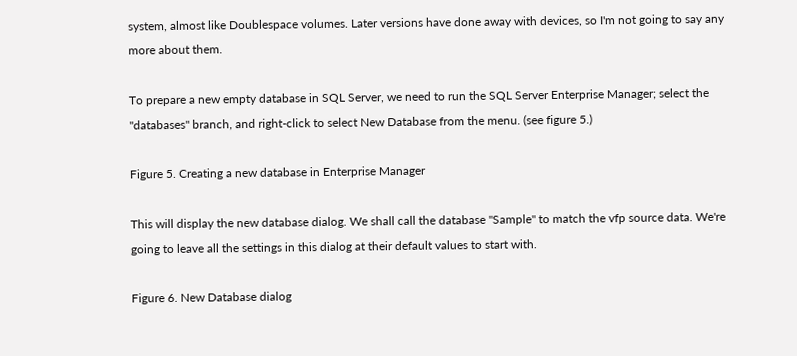system, almost like Doublespace volumes. Later versions have done away with devices, so I'm not going to say any more about them.

To prepare a new empty database in SQL Server, we need to run the SQL Server Enterprise Manager; select the "databases" branch, and right-click to select New Database from the menu. (see figure 5.)

Figure 5. Creating a new database in Enterprise Manager

This will display the new database dialog. We shall call the database "Sample" to match the vfp source data. We're going to leave all the settings in this dialog at their default values to start with.

Figure 6. New Database dialog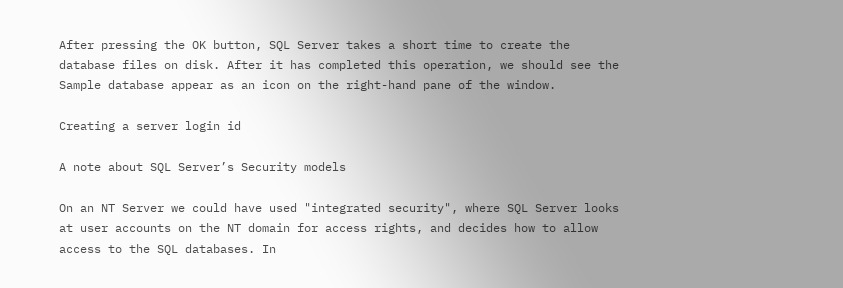After pressing the OK button, SQL Server takes a short time to create the database files on disk. After it has completed this operation, we should see the Sample database appear as an icon on the right-hand pane of the window.

Creating a server login id

A note about SQL Server’s Security models

On an NT Server we could have used "integrated security", where SQL Server looks at user accounts on the NT domain for access rights, and decides how to allow access to the SQL databases. In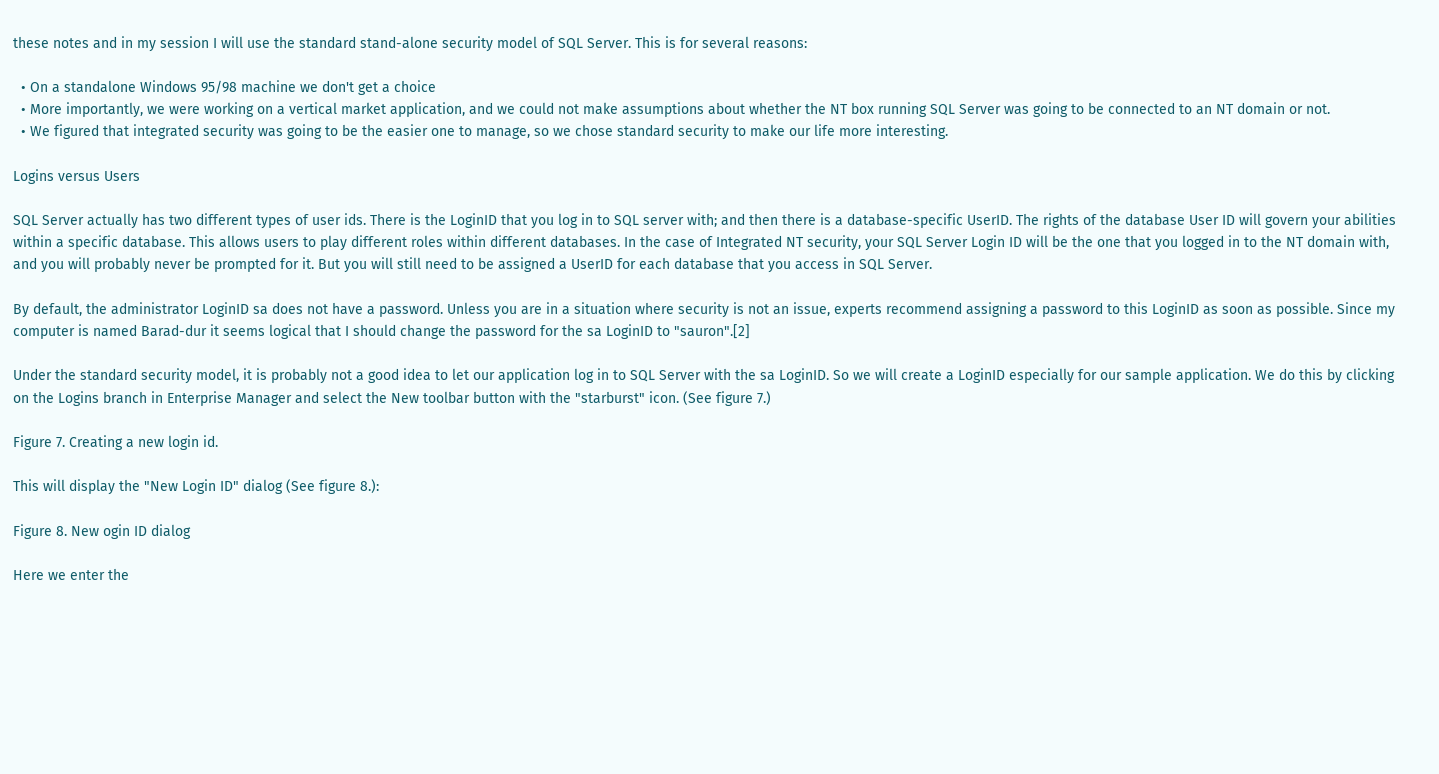these notes and in my session I will use the standard stand-alone security model of SQL Server. This is for several reasons:

  • On a standalone Windows 95/98 machine we don't get a choice
  • More importantly, we were working on a vertical market application, and we could not make assumptions about whether the NT box running SQL Server was going to be connected to an NT domain or not.
  • We figured that integrated security was going to be the easier one to manage, so we chose standard security to make our life more interesting.

Logins versus Users

SQL Server actually has two different types of user ids. There is the LoginID that you log in to SQL server with; and then there is a database-specific UserID. The rights of the database User ID will govern your abilities within a specific database. This allows users to play different roles within different databases. In the case of Integrated NT security, your SQL Server Login ID will be the one that you logged in to the NT domain with, and you will probably never be prompted for it. But you will still need to be assigned a UserID for each database that you access in SQL Server.

By default, the administrator LoginID sa does not have a password. Unless you are in a situation where security is not an issue, experts recommend assigning a password to this LoginID as soon as possible. Since my computer is named Barad-dur it seems logical that I should change the password for the sa LoginID to "sauron".[2]

Under the standard security model, it is probably not a good idea to let our application log in to SQL Server with the sa LoginID. So we will create a LoginID especially for our sample application. We do this by clicking on the Logins branch in Enterprise Manager and select the New toolbar button with the "starburst" icon. (See figure 7.)

Figure 7. Creating a new login id.

This will display the "New Login ID" dialog (See figure 8.):

Figure 8. New ogin ID dialog

Here we enter the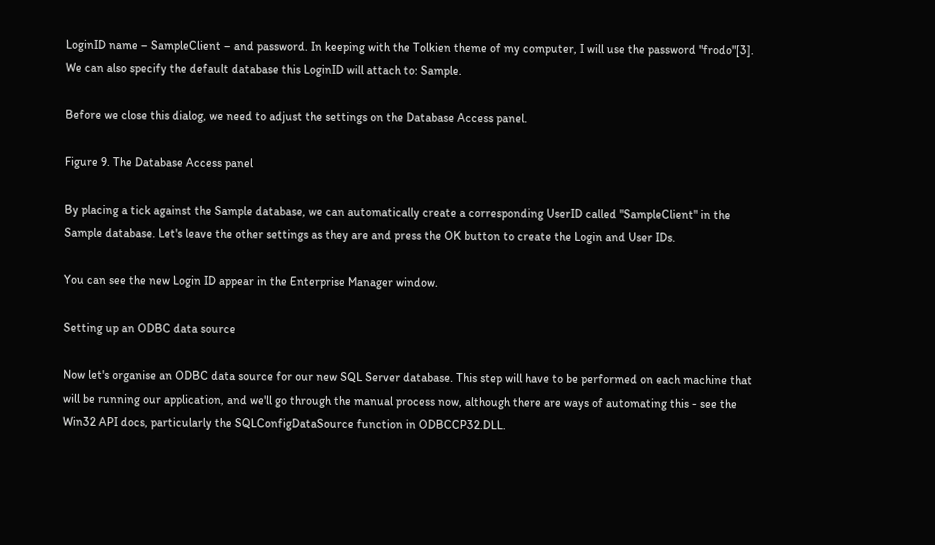LoginID name – SampleClient – and password. In keeping with the Tolkien theme of my computer, I will use the password "frodo"[3]. We can also specify the default database this LoginID will attach to: Sample.

Before we close this dialog, we need to adjust the settings on the Database Access panel.

Figure 9. The Database Access panel

By placing a tick against the Sample database, we can automatically create a corresponding UserID called "SampleClient" in the Sample database. Let's leave the other settings as they are and press the OK button to create the Login and User IDs.

You can see the new Login ID appear in the Enterprise Manager window.

Setting up an ODBC data source

Now let's organise an ODBC data source for our new SQL Server database. This step will have to be performed on each machine that will be running our application, and we'll go through the manual process now, although there are ways of automating this - see the Win32 API docs, particularly the SQLConfigDataSource function in ODBCCP32.DLL.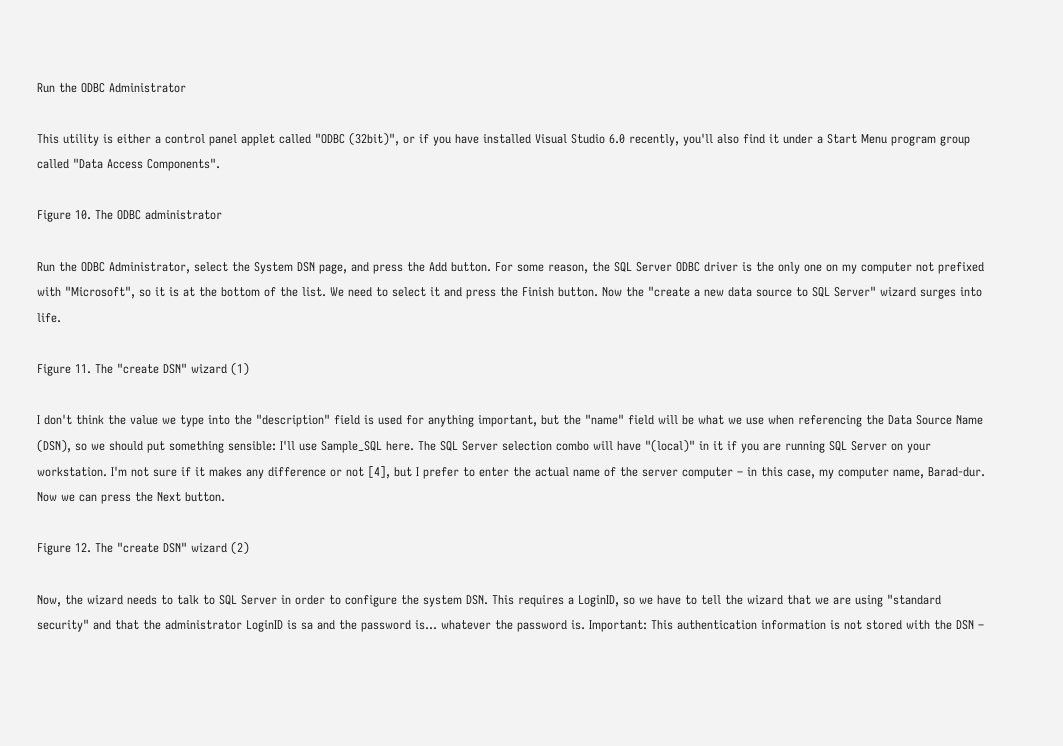Run the ODBC Administrator

This utility is either a control panel applet called "ODBC (32bit)", or if you have installed Visual Studio 6.0 recently, you'll also find it under a Start Menu program group called "Data Access Components".

Figure 10. The ODBC administrator

Run the ODBC Administrator, select the System DSN page, and press the Add button. For some reason, the SQL Server ODBC driver is the only one on my computer not prefixed with "Microsoft", so it is at the bottom of the list. We need to select it and press the Finish button. Now the "create a new data source to SQL Server" wizard surges into life.

Figure 11. The "create DSN" wizard (1)

I don't think the value we type into the "description" field is used for anything important, but the "name" field will be what we use when referencing the Data Source Name (DSN), so we should put something sensible: I'll use Sample_SQL here. The SQL Server selection combo will have "(local)" in it if you are running SQL Server on your workstation. I'm not sure if it makes any difference or not [4], but I prefer to enter the actual name of the server computer – in this case, my computer name, Barad-dur. Now we can press the Next button.

Figure 12. The "create DSN" wizard (2)

Now, the wizard needs to talk to SQL Server in order to configure the system DSN. This requires a LoginID, so we have to tell the wizard that we are using "standard security" and that the administrator LoginID is sa and the password is… whatever the password is. Important: This authentication information is not stored with the DSN –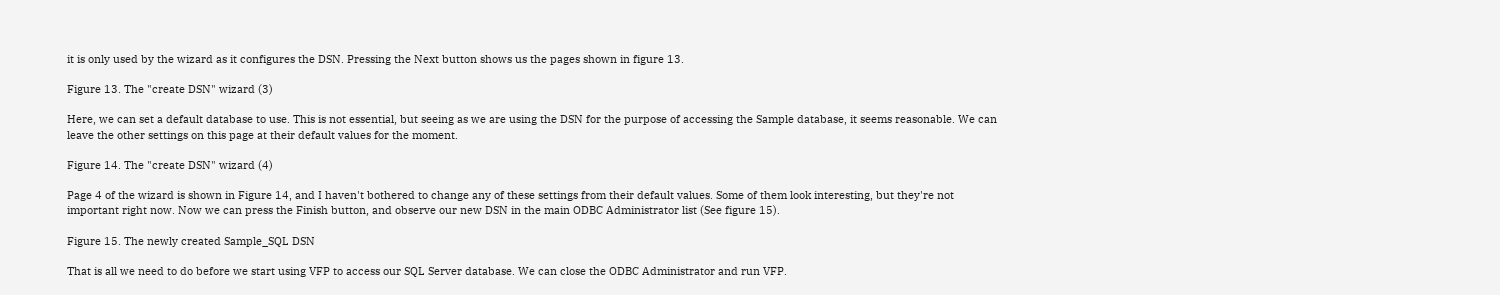it is only used by the wizard as it configures the DSN. Pressing the Next button shows us the pages shown in figure 13.

Figure 13. The "create DSN" wizard (3)

Here, we can set a default database to use. This is not essential, but seeing as we are using the DSN for the purpose of accessing the Sample database, it seems reasonable. We can leave the other settings on this page at their default values for the moment.

Figure 14. The "create DSN" wizard (4)

Page 4 of the wizard is shown in Figure 14, and I haven't bothered to change any of these settings from their default values. Some of them look interesting, but they're not important right now. Now we can press the Finish button, and observe our new DSN in the main ODBC Administrator list (See figure 15).

Figure 15. The newly created Sample_SQL DSN

That is all we need to do before we start using VFP to access our SQL Server database. We can close the ODBC Administrator and run VFP.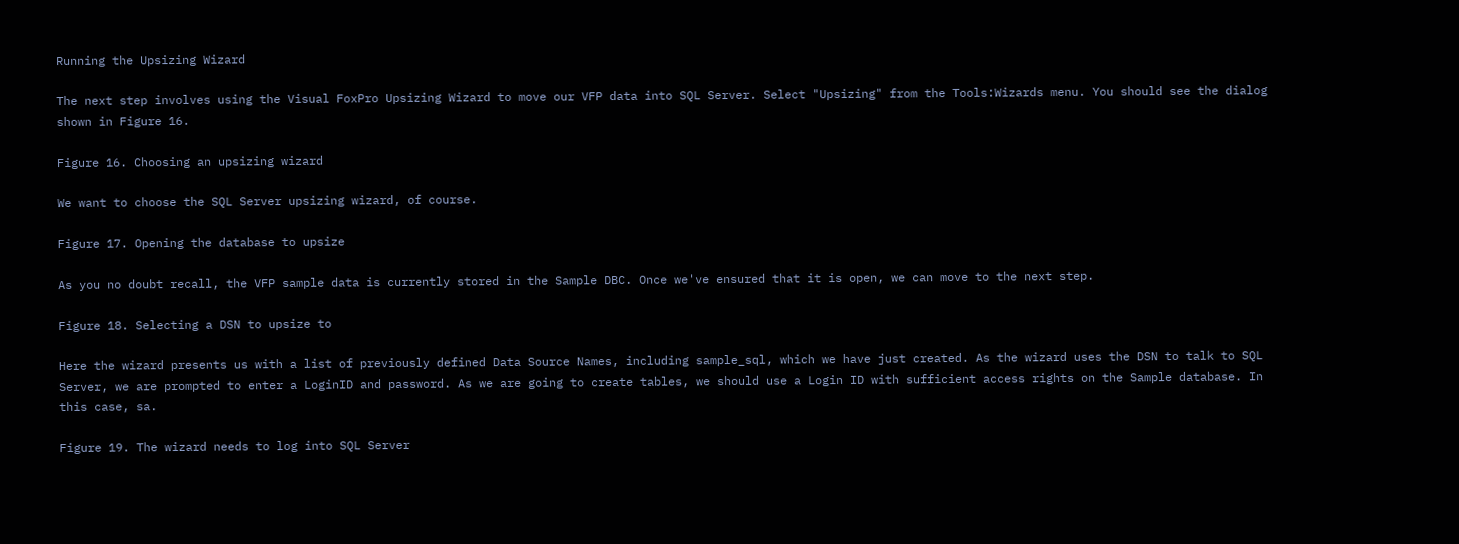Running the Upsizing Wizard

The next step involves using the Visual FoxPro Upsizing Wizard to move our VFP data into SQL Server. Select "Upsizing" from the Tools:Wizards menu. You should see the dialog shown in Figure 16.

Figure 16. Choosing an upsizing wizard

We want to choose the SQL Server upsizing wizard, of course.

Figure 17. Opening the database to upsize

As you no doubt recall, the VFP sample data is currently stored in the Sample DBC. Once we've ensured that it is open, we can move to the next step.

Figure 18. Selecting a DSN to upsize to

Here the wizard presents us with a list of previously defined Data Source Names, including sample_sql, which we have just created. As the wizard uses the DSN to talk to SQL Server, we are prompted to enter a LoginID and password. As we are going to create tables, we should use a Login ID with sufficient access rights on the Sample database. In this case, sa.

Figure 19. The wizard needs to log into SQL Server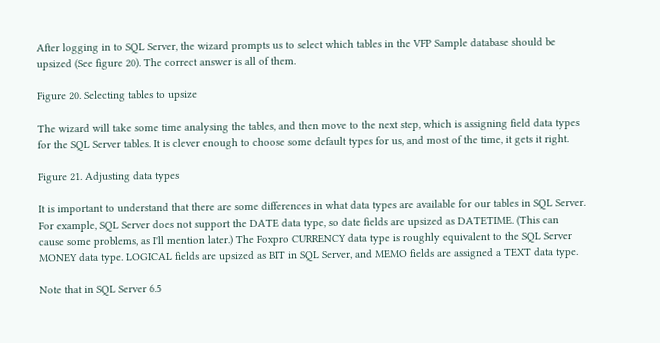After logging in to SQL Server, the wizard prompts us to select which tables in the VFP Sample database should be upsized (See figure 20). The correct answer is all of them.

Figure 20. Selecting tables to upsize

The wizard will take some time analysing the tables, and then move to the next step, which is assigning field data types for the SQL Server tables. It is clever enough to choose some default types for us, and most of the time, it gets it right.

Figure 21. Adjusting data types

It is important to understand that there are some differences in what data types are available for our tables in SQL Server. For example, SQL Server does not support the DATE data type, so date fields are upsized as DATETIME. (This can cause some problems, as I'll mention later.) The Foxpro CURRENCY data type is roughly equivalent to the SQL Server MONEY data type. LOGICAL fields are upsized as BIT in SQL Server, and MEMO fields are assigned a TEXT data type.

Note that in SQL Server 6.5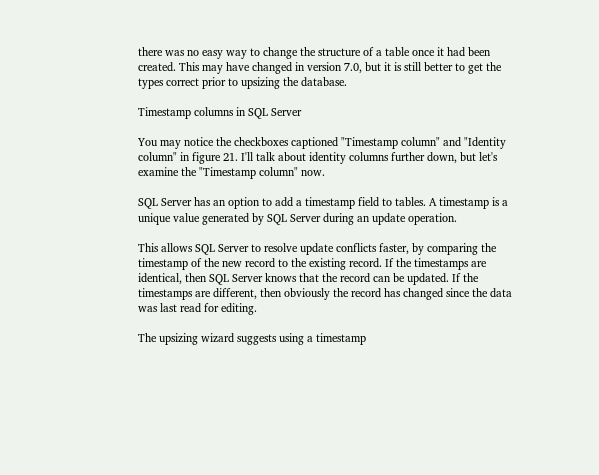there was no easy way to change the structure of a table once it had been created. This may have changed in version 7.0, but it is still better to get the types correct prior to upsizing the database.

Timestamp columns in SQL Server

You may notice the checkboxes captioned "Timestamp column" and "Identity column" in figure 21. I'll talk about identity columns further down, but let's examine the "Timestamp column" now.

SQL Server has an option to add a timestamp field to tables. A timestamp is a unique value generated by SQL Server during an update operation.

This allows SQL Server to resolve update conflicts faster, by comparing the timestamp of the new record to the existing record. If the timestamps are identical, then SQL Server knows that the record can be updated. If the timestamps are different, then obviously the record has changed since the data was last read for editing.

The upsizing wizard suggests using a timestamp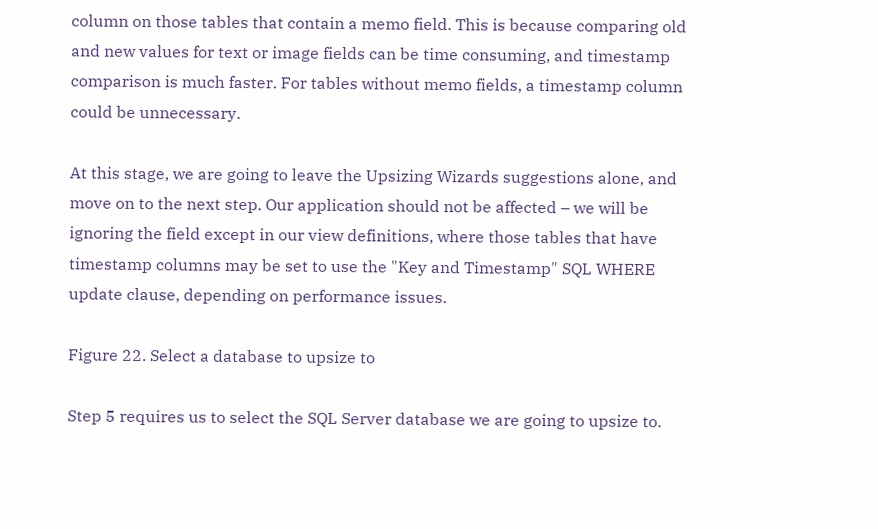column on those tables that contain a memo field. This is because comparing old and new values for text or image fields can be time consuming, and timestamp comparison is much faster. For tables without memo fields, a timestamp column could be unnecessary.

At this stage, we are going to leave the Upsizing Wizards suggestions alone, and move on to the next step. Our application should not be affected – we will be ignoring the field except in our view definitions, where those tables that have timestamp columns may be set to use the "Key and Timestamp" SQL WHERE update clause, depending on performance issues.

Figure 22. Select a database to upsize to

Step 5 requires us to select the SQL Server database we are going to upsize to.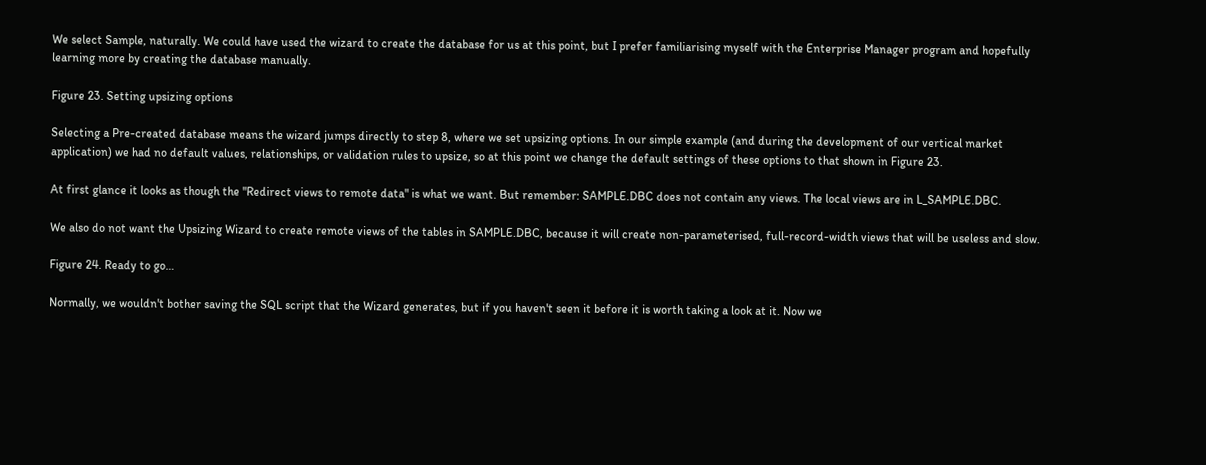We select Sample, naturally. We could have used the wizard to create the database for us at this point, but I prefer familiarising myself with the Enterprise Manager program and hopefully learning more by creating the database manually.

Figure 23. Setting upsizing options

Selecting a Pre-created database means the wizard jumps directly to step 8, where we set upsizing options. In our simple example (and during the development of our vertical market application) we had no default values, relationships, or validation rules to upsize, so at this point we change the default settings of these options to that shown in Figure 23.

At first glance it looks as though the "Redirect views to remote data" is what we want. But remember: SAMPLE.DBC does not contain any views. The local views are in L_SAMPLE.DBC.

We also do not want the Upsizing Wizard to create remote views of the tables in SAMPLE.DBC, because it will create non-parameterised, full-record-width views that will be useless and slow.

Figure 24. Ready to go…

Normally, we wouldn't bother saving the SQL script that the Wizard generates, but if you haven't seen it before it is worth taking a look at it. Now we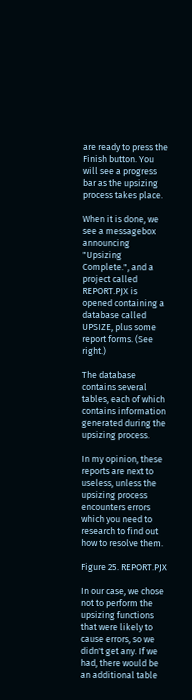are ready to press the Finish button. You will see a progress bar as the upsizing process takes place.

When it is done, we see a messagebox announcing "Upsizing Complete.", and a project called REPORT.PJX is opened containing a database called UPSIZE, plus some report forms. (See right.)

The database contains several tables, each of which contains information generated during the upsizing process.

In my opinion, these reports are next to useless, unless the upsizing process encounters errors which you need to research to find out how to resolve them.

Figure 25. REPORT.PJX

In our case, we chose not to perform the upsizing functions that were likely to cause errors, so we didn't get any. If we had, there would be an additional table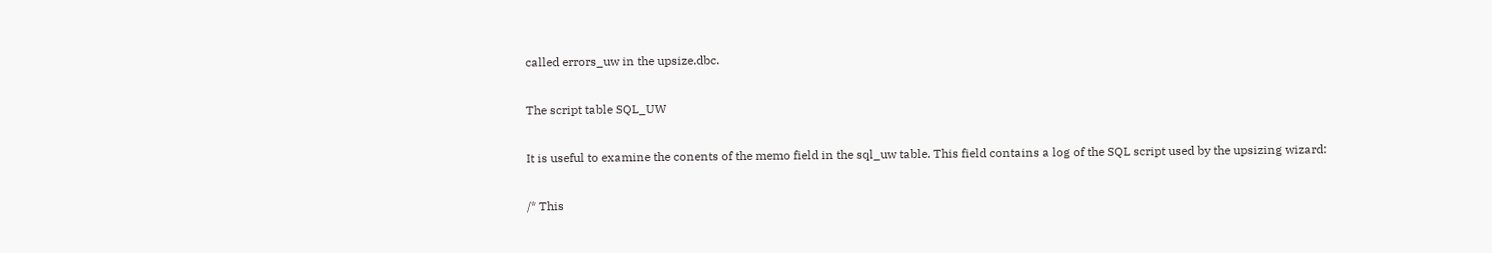called errors_uw in the upsize.dbc.

The script table SQL_UW

It is useful to examine the conents of the memo field in the sql_uw table. This field contains a log of the SQL script used by the upsizing wizard:

/* This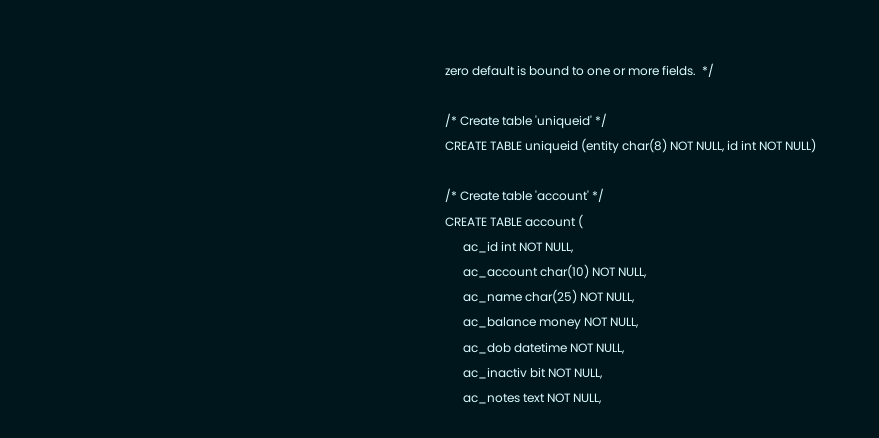zero default is bound to one or more fields.  */

/* Create table 'uniqueid' */
CREATE TABLE uniqueid (entity char(8) NOT NULL, id int NOT NULL)

/* Create table 'account' */
CREATE TABLE account (
      ac_id int NOT NULL,
      ac_account char(10) NOT NULL,
      ac_name char(25) NOT NULL,
      ac_balance money NOT NULL,
      ac_dob datetime NOT NULL,
      ac_inactiv bit NOT NULL,
      ac_notes text NOT NULL,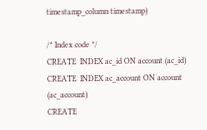timestamp_column timestamp)

/* Index code */
CREATE  INDEX ac_id ON account (ac_id)
CREATE  INDEX ac_account ON account (ac_account)
CREATE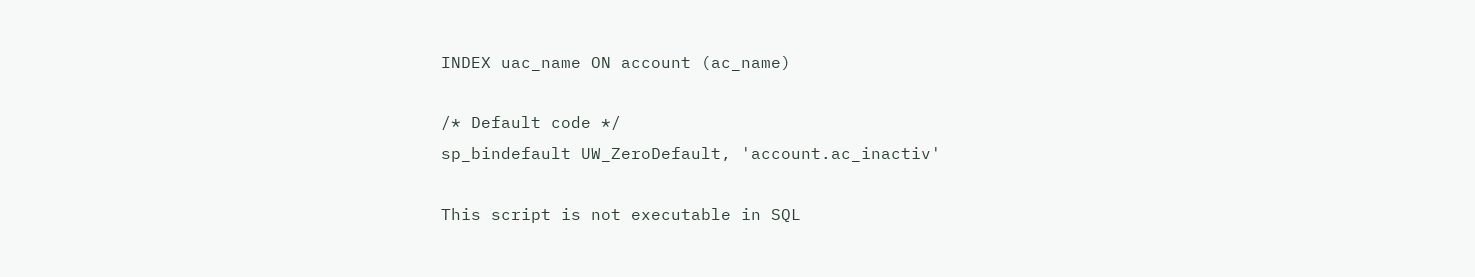INDEX uac_name ON account (ac_name)

/* Default code */
sp_bindefault UW_ZeroDefault, 'account.ac_inactiv'

This script is not executable in SQL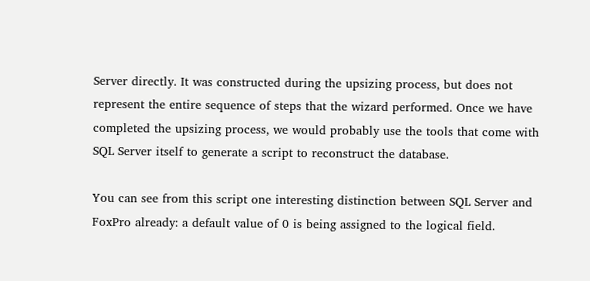Server directly. It was constructed during the upsizing process, but does not represent the entire sequence of steps that the wizard performed. Once we have completed the upsizing process, we would probably use the tools that come with SQL Server itself to generate a script to reconstruct the database.

You can see from this script one interesting distinction between SQL Server and FoxPro already: a default value of 0 is being assigned to the logical field.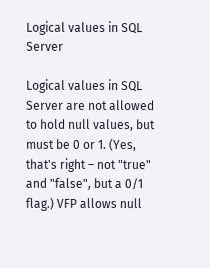Logical values in SQL Server

Logical values in SQL Server are not allowed to hold null values, but must be 0 or 1. (Yes, that's right – not "true" and "false", but a 0/1 flag.) VFP allows null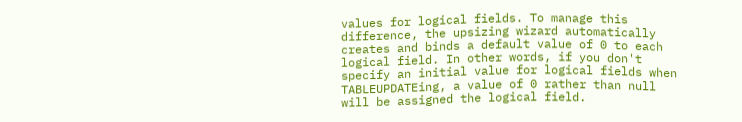values for logical fields. To manage this difference, the upsizing wizard automatically creates and binds a default value of 0 to each logical field. In other words, if you don't specify an initial value for logical fields when TABLEUPDATEing, a value of 0 rather than null will be assigned the logical field.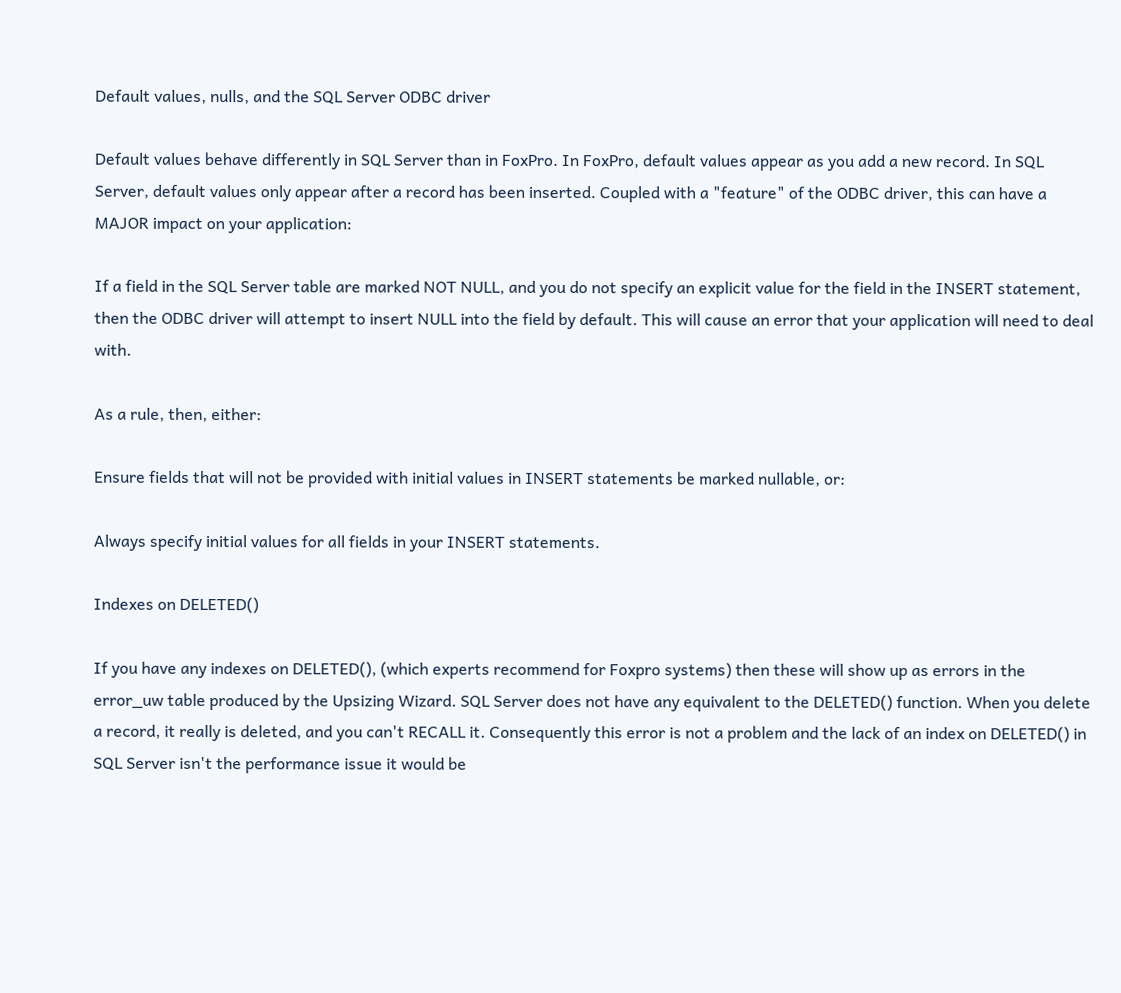Default values, nulls, and the SQL Server ODBC driver

Default values behave differently in SQL Server than in FoxPro. In FoxPro, default values appear as you add a new record. In SQL Server, default values only appear after a record has been inserted. Coupled with a "feature" of the ODBC driver, this can have a MAJOR impact on your application:

If a field in the SQL Server table are marked NOT NULL, and you do not specify an explicit value for the field in the INSERT statement, then the ODBC driver will attempt to insert NULL into the field by default. This will cause an error that your application will need to deal with.

As a rule, then, either:

Ensure fields that will not be provided with initial values in INSERT statements be marked nullable, or:

Always specify initial values for all fields in your INSERT statements.

Indexes on DELETED()

If you have any indexes on DELETED(), (which experts recommend for Foxpro systems) then these will show up as errors in the error_uw table produced by the Upsizing Wizard. SQL Server does not have any equivalent to the DELETED() function. When you delete a record, it really is deleted, and you can't RECALL it. Consequently this error is not a problem and the lack of an index on DELETED() in SQL Server isn't the performance issue it would be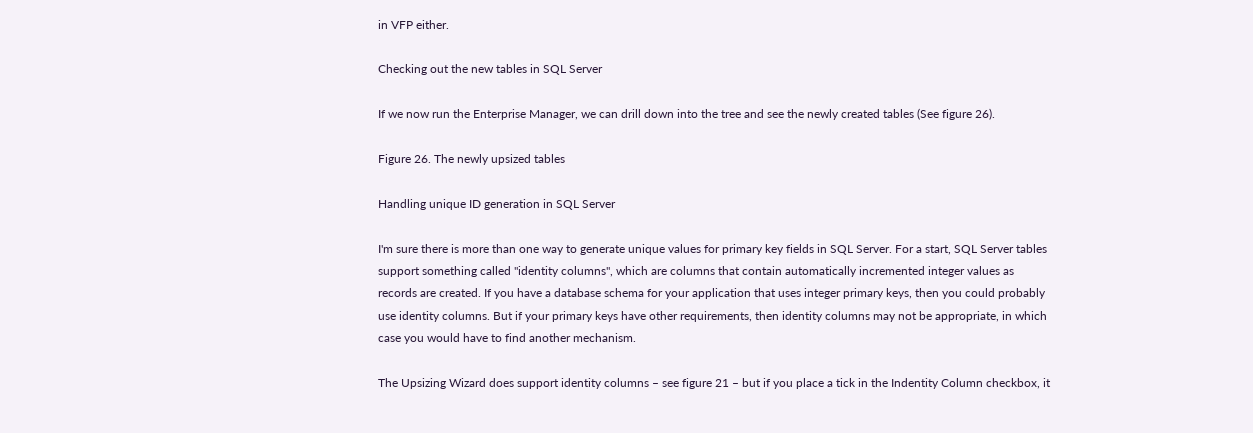in VFP either.

Checking out the new tables in SQL Server

If we now run the Enterprise Manager, we can drill down into the tree and see the newly created tables (See figure 26).

Figure 26. The newly upsized tables

Handling unique ID generation in SQL Server

I'm sure there is more than one way to generate unique values for primary key fields in SQL Server. For a start, SQL Server tables support something called "identity columns", which are columns that contain automatically incremented integer values as records are created. If you have a database schema for your application that uses integer primary keys, then you could probably use identity columns. But if your primary keys have other requirements, then identity columns may not be appropriate, in which case you would have to find another mechanism.

The Upsizing Wizard does support identity columns – see figure 21 – but if you place a tick in the Indentity Column checkbox, it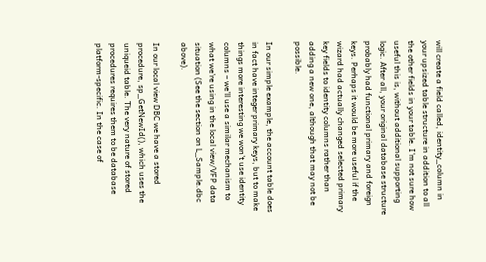will create a field called, identity_column in your upsized table structure in addition to all the other fields in your table. I'm not sure how useful this is, without additional supporting logic. After all, your original database structure probably had functional primary and foreign keys. Perhaps it would be more useful if the wizard had actually changed selected primary key fields to identity columns rather than adding a new one, although that may not be possible.

In our simple example, the account table does in fact have integer primary keys, but to make things more interesting we won't use identity columns – we'll use a similar mechanism to what we're using in the local view/VFP data situation (See the section on L_Sample.dbc above).

In our local view DBC we have a stored procedure, sp_GetNewId(), which uses the uniqueid table. The very nature of stored procedures requires them to be database platform-specific. In the case of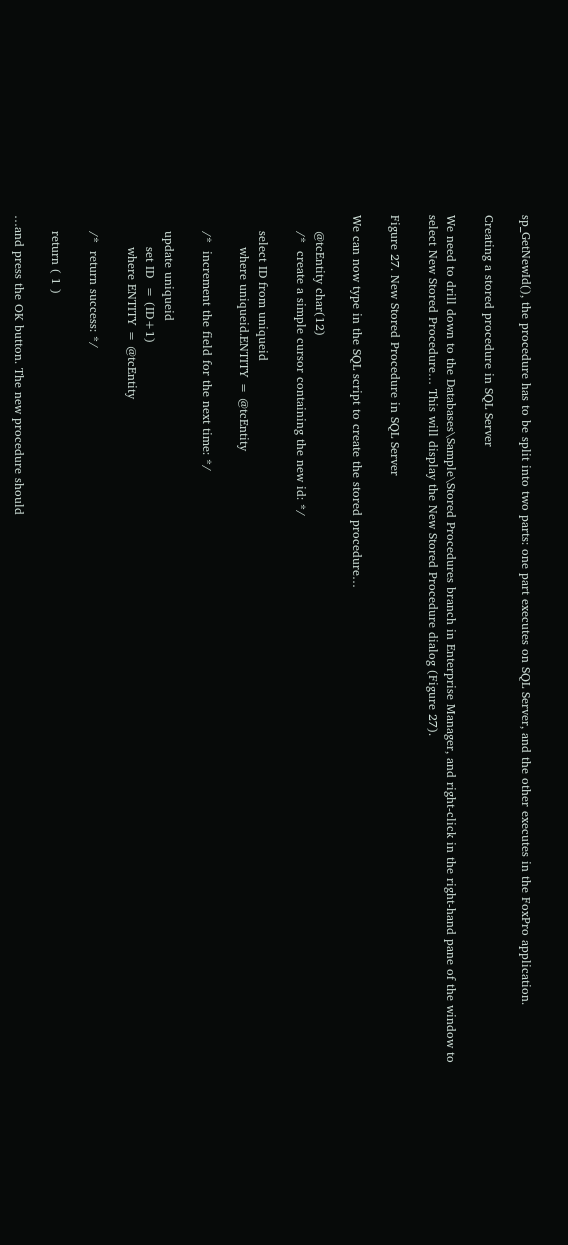sp_GetNewId(), the procedure has to be split into two parts: one part executes on SQL Server, and the other executes in the FoxPro application.

Creating a stored procedure in SQL Server

We need to drill down to the Databases\Sample\Stored Procedures branch in Enterprise Manager, and right-click in the right-hand pane of the window to select New Stored Procedure… This will display the New Stored Procedure dialog (Figure 27).

Figure 27. New Stored Procedure in SQL Server

We can now type in the SQL script to create the stored procedure…

    @tcEntity char(12)
    /*  create a simple cursor containing the new id: */

    select ID from uniqueid
        where uniqueid.ENTITY = @tcEntity

    /*  increment the field for the next time: */

    update uniqueid
        set ID  = (ID+1)
        where ENTITY = @tcEntity

    /*  return success: */

    return ( 1 )

…and press the OK button. The new procedure should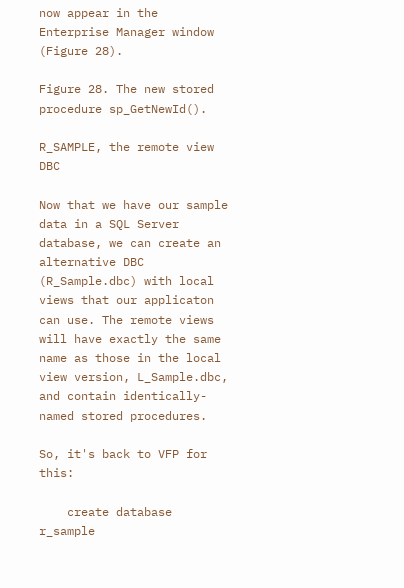now appear in the Enterprise Manager window (Figure 28).

Figure 28. The new stored procedure sp_GetNewId().

R_SAMPLE, the remote view DBC

Now that we have our sample data in a SQL Server database, we can create an alternative DBC (R_Sample.dbc) with local views that our applicaton can use. The remote views will have exactly the same name as those in the local view version, L_Sample.dbc, and contain identically-named stored procedures.

So, it's back to VFP for this:

    create database r_sample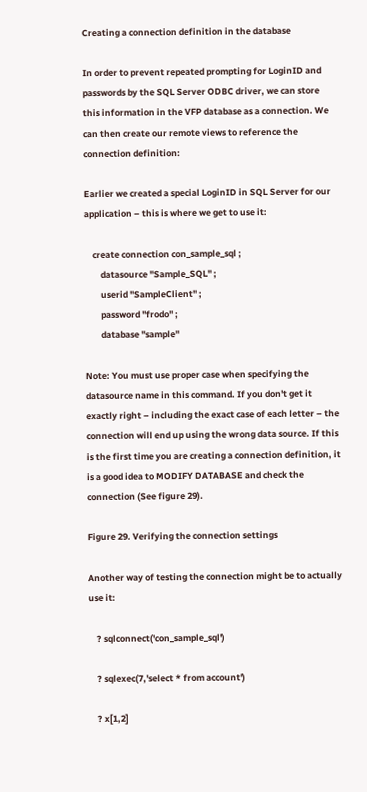Creating a connection definition in the database

In order to prevent repeated prompting for LoginID and passwords by the SQL Server ODBC driver, we can store this information in the VFP database as a connection. We can then create our remote views to reference the connection definition:

Earlier we created a special LoginID in SQL Server for our application – this is where we get to use it:

    create connection con_sample_sql ;
        datasource "Sample_SQL" ;
        userid "SampleClient" ;
        password "frodo" ;
        database "sample"

Note: You must use proper case when specifying the datasource name in this command. If you don't get it exactly right – including the exact case of each letter – the connection will end up using the wrong data source. If this is the first time you are creating a connection definition, it is a good idea to MODIFY DATABASE and check the connection (See figure 29).

Figure 29. Verifying the connection settings

Another way of testing the connection might be to actually use it:

    ? sqlconnect('con_sample_sql')

    ? sqlexec(7,'select * from account')

    ? x[1,2]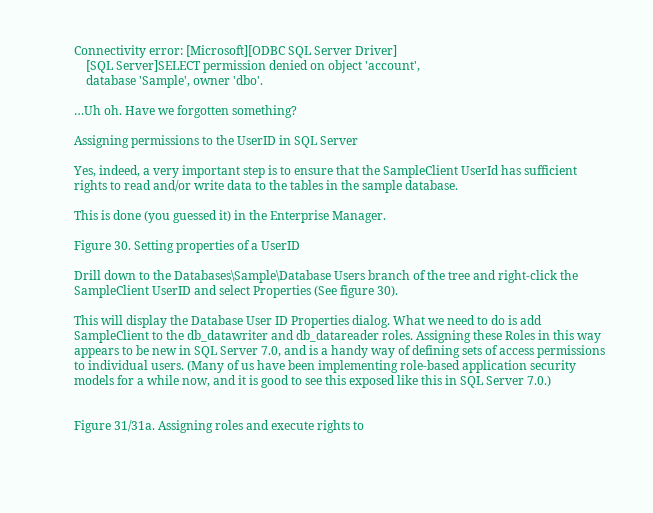Connectivity error: [Microsoft][ODBC SQL Server Driver]
    [SQL Server]SELECT permission denied on object 'account',
    database 'Sample', owner 'dbo'.

…Uh oh. Have we forgotten something?

Assigning permissions to the UserID in SQL Server

Yes, indeed, a very important step is to ensure that the SampleClient UserId has sufficient rights to read and/or write data to the tables in the sample database.

This is done (you guessed it) in the Enterprise Manager.

Figure 30. Setting properties of a UserID

Drill down to the Databases\Sample\Database Users branch of the tree and right-click the SampleClient UserID and select Properties (See figure 30).

This will display the Database User ID Properties dialog. What we need to do is add SampleClient to the db_datawriter and db_datareader roles. Assigning these Roles in this way appears to be new in SQL Server 7.0, and is a handy way of defining sets of access permissions to individual users. (Many of us have been implementing role-based application security models for a while now, and it is good to see this exposed like this in SQL Server 7.0.)


Figure 31/31a. Assigning roles and execute rights to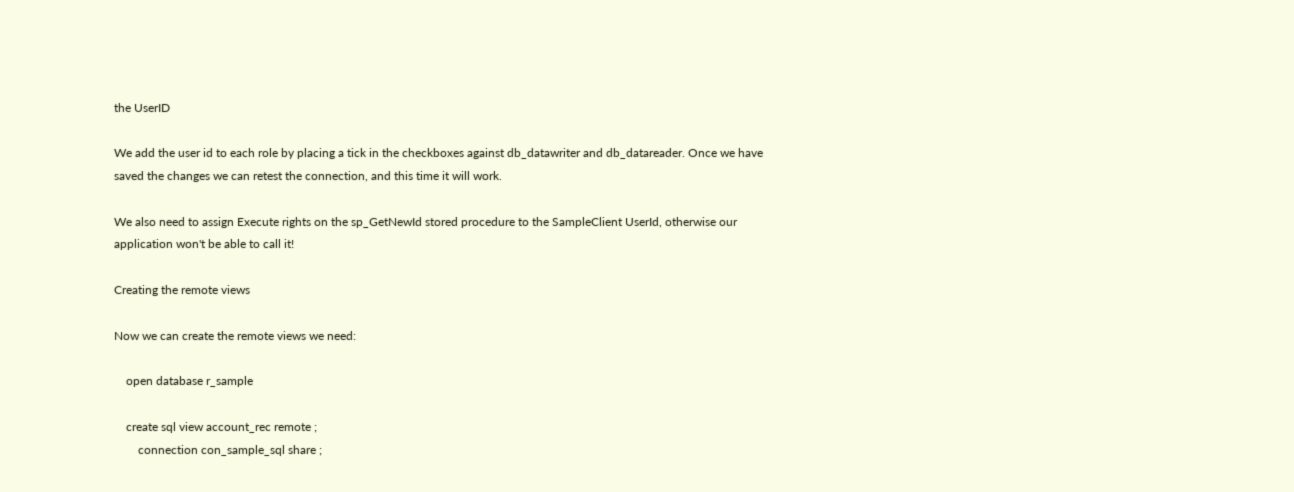the UserID

We add the user id to each role by placing a tick in the checkboxes against db_datawriter and db_datareader. Once we have saved the changes we can retest the connection, and this time it will work.

We also need to assign Execute rights on the sp_GetNewId stored procedure to the SampleClient UserId, otherwise our application won't be able to call it!

Creating the remote views

Now we can create the remote views we need:

    open database r_sample

    create sql view account_rec remote ;
        connection con_sample_sql share ;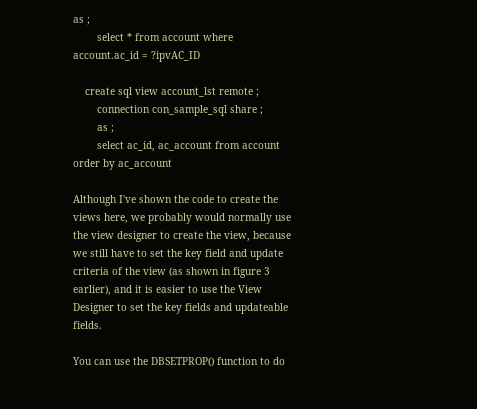as ;
        select * from account where account.ac_id = ?ipvAC_ID

    create sql view account_lst remote ;
        connection con_sample_sql share ;
        as ;
        select ac_id, ac_account from account order by ac_account

Although I've shown the code to create the views here, we probably would normally use the view designer to create the view, because we still have to set the key field and update criteria of the view (as shown in figure 3 earlier), and it is easier to use the View Designer to set the key fields and updateable fields.

You can use the DBSETPROP() function to do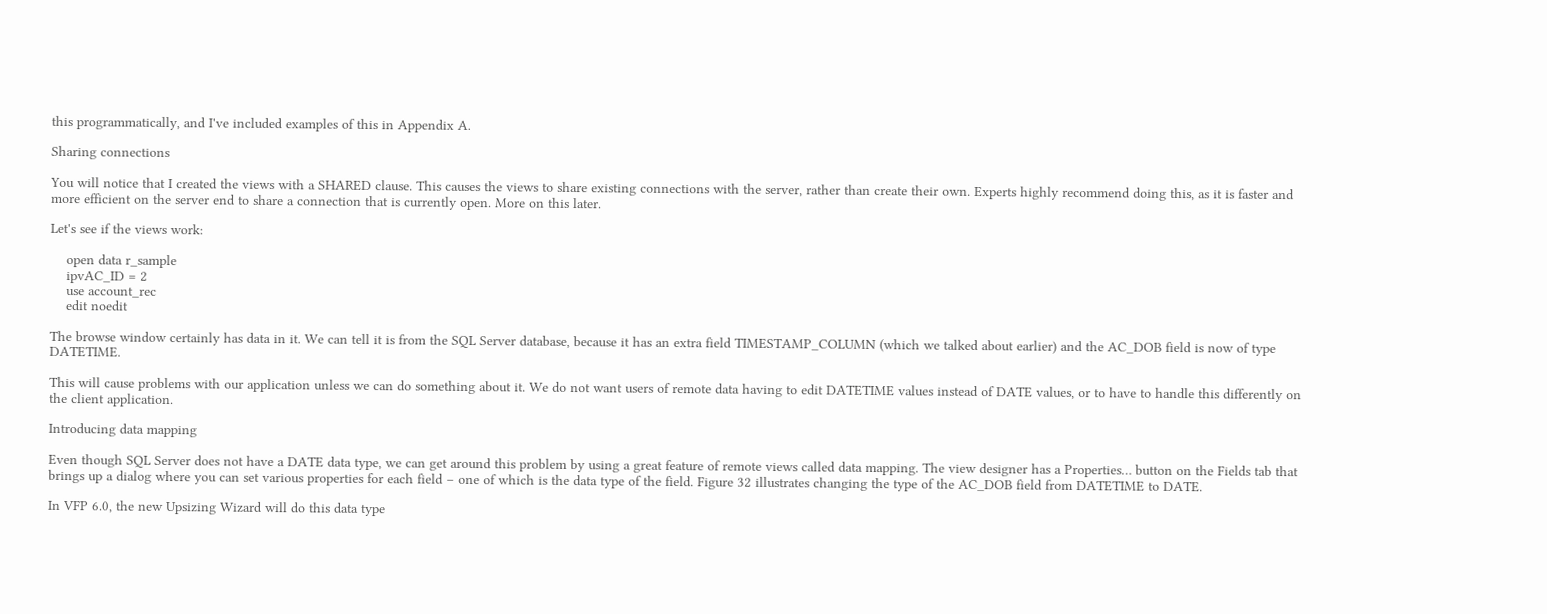this programmatically, and I've included examples of this in Appendix A.

Sharing connections

You will notice that I created the views with a SHARED clause. This causes the views to share existing connections with the server, rather than create their own. Experts highly recommend doing this, as it is faster and more efficient on the server end to share a connection that is currently open. More on this later.

Let's see if the views work:

    open data r_sample
    ipvAC_ID = 2
    use account_rec
    edit noedit

The browse window certainly has data in it. We can tell it is from the SQL Server database, because it has an extra field TIMESTAMP_COLUMN (which we talked about earlier) and the AC_DOB field is now of type DATETIME.

This will cause problems with our application unless we can do something about it. We do not want users of remote data having to edit DATETIME values instead of DATE values, or to have to handle this differently on the client application.

Introducing data mapping

Even though SQL Server does not have a DATE data type, we can get around this problem by using a great feature of remote views called data mapping. The view designer has a Properties… button on the Fields tab that brings up a dialog where you can set various properties for each field – one of which is the data type of the field. Figure 32 illustrates changing the type of the AC_DOB field from DATETIME to DATE.

In VFP 6.0, the new Upsizing Wizard will do this data type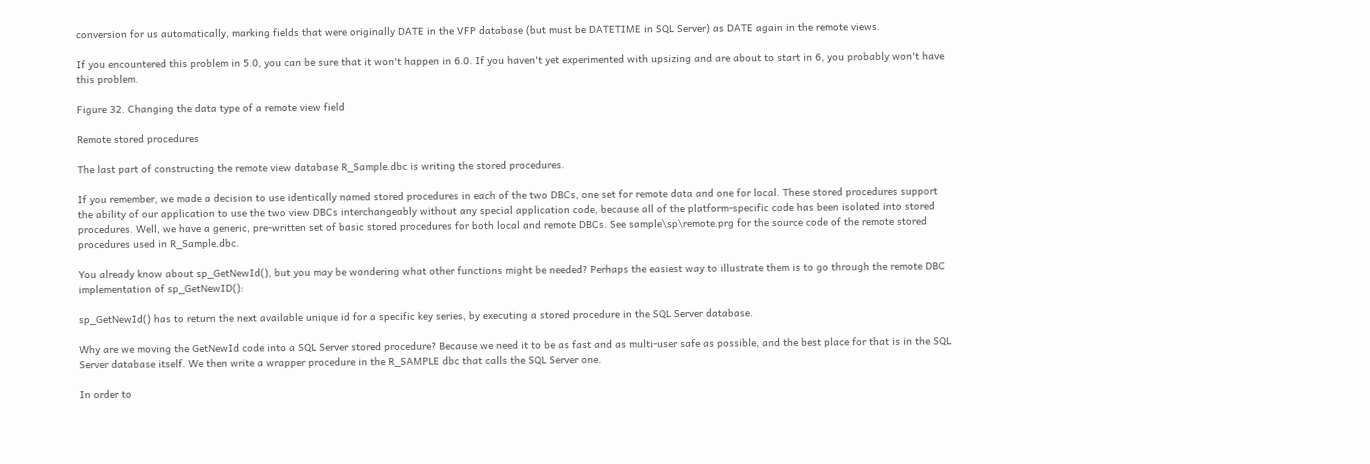conversion for us automatically, marking fields that were originally DATE in the VFP database (but must be DATETIME in SQL Server) as DATE again in the remote views.

If you encountered this problem in 5.0, you can be sure that it won't happen in 6.0. If you haven't yet experimented with upsizing and are about to start in 6, you probably won't have this problem.

Figure 32. Changing the data type of a remote view field

Remote stored procedures

The last part of constructing the remote view database R_Sample.dbc is writing the stored procedures.

If you remember, we made a decision to use identically named stored procedures in each of the two DBCs, one set for remote data and one for local. These stored procedures support the ability of our application to use the two view DBCs interchangeably without any special application code, because all of the platform-specific code has been isolated into stored procedures. Well, we have a generic, pre-written set of basic stored procedures for both local and remote DBCs. See sample\sp\remote.prg for the source code of the remote stored procedures used in R_Sample.dbc.

You already know about sp_GetNewId(), but you may be wondering what other functions might be needed? Perhaps the easiest way to illustrate them is to go through the remote DBC implementation of sp_GetNewID():

sp_GetNewId() has to return the next available unique id for a specific key series, by executing a stored procedure in the SQL Server database.

Why are we moving the GetNewId code into a SQL Server stored procedure? Because we need it to be as fast and as multi-user safe as possible, and the best place for that is in the SQL Server database itself. We then write a wrapper procedure in the R_SAMPLE dbc that calls the SQL Server one.

In order to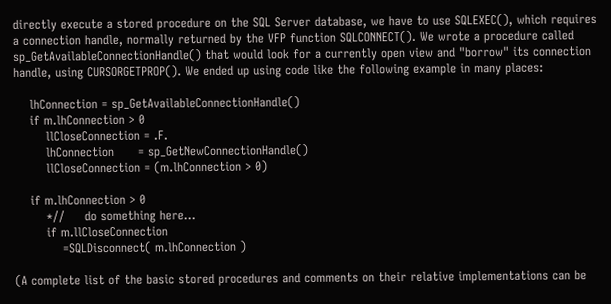directly execute a stored procedure on the SQL Server database, we have to use SQLEXEC(), which requires a connection handle, normally returned by the VFP function SQLCONNECT(). We wrote a procedure called sp_GetAvailableConnectionHandle() that would look for a currently open view and "borrow" its connection handle, using CURSORGETPROP(). We ended up using code like the following example in many places:

    lhConnection = sp_GetAvailableConnectionHandle()
    if m.lhConnection > 0
        llCloseConnection = .F.
        lhConnection      = sp_GetNewConnectionHandle()
        llCloseConnection = (m.lhConnection > 0)

    if m.lhConnection > 0
        *//     do something here...
        if m.llCloseConnection
            =SQLDisconnect( m.lhConnection )

(A complete list of the basic stored procedures and comments on their relative implementations can be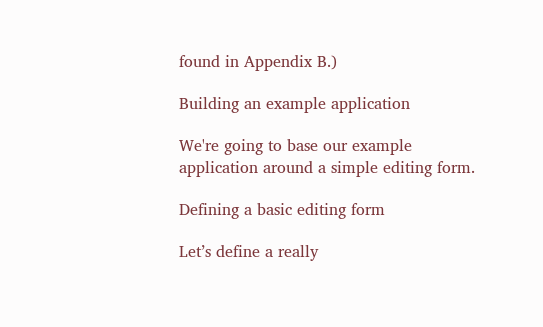found in Appendix B.)

Building an example application

We're going to base our example application around a simple editing form.

Defining a basic editing form

Let’s define a really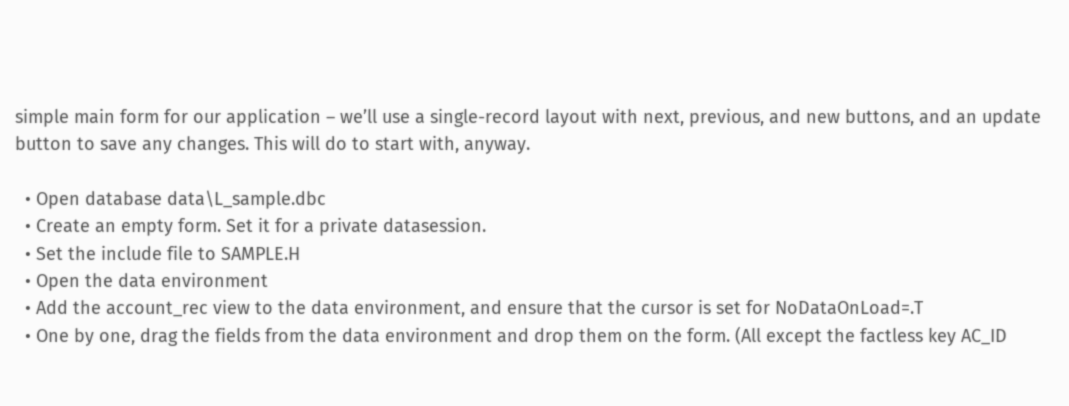simple main form for our application – we’ll use a single-record layout with next, previous, and new buttons, and an update button to save any changes. This will do to start with, anyway.

  • Open database data\L_sample.dbc
  • Create an empty form. Set it for a private datasession.
  • Set the include file to SAMPLE.H
  • Open the data environment
  • Add the account_rec view to the data environment, and ensure that the cursor is set for NoDataOnLoad=.T
  • One by one, drag the fields from the data environment and drop them on the form. (All except the factless key AC_ID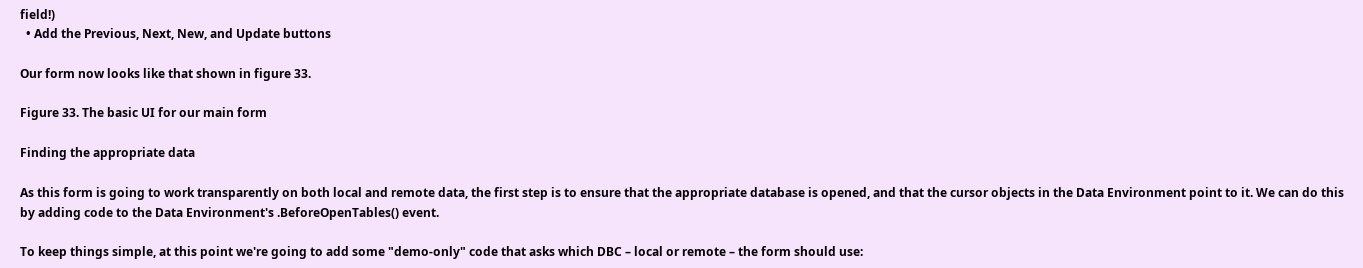field!)
  • Add the Previous, Next, New, and Update buttons

Our form now looks like that shown in figure 33.

Figure 33. The basic UI for our main form

Finding the appropriate data

As this form is going to work transparently on both local and remote data, the first step is to ensure that the appropriate database is opened, and that the cursor objects in the Data Environment point to it. We can do this by adding code to the Data Environment's .BeforeOpenTables() event.

To keep things simple, at this point we're going to add some "demo-only" code that asks which DBC – local or remote – the form should use: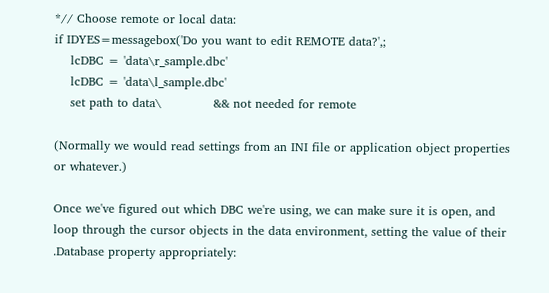*// Choose remote or local data:
if IDYES=messagebox('Do you want to edit REMOTE data?',;
    lcDBC = 'data\r_sample.dbc'
    lcDBC = 'data\l_sample.dbc'
    set path to data\             && not needed for remote

(Normally we would read settings from an INI file or application object properties or whatever.)

Once we've figured out which DBC we're using, we can make sure it is open, and loop through the cursor objects in the data environment, setting the value of their .Database property appropriately: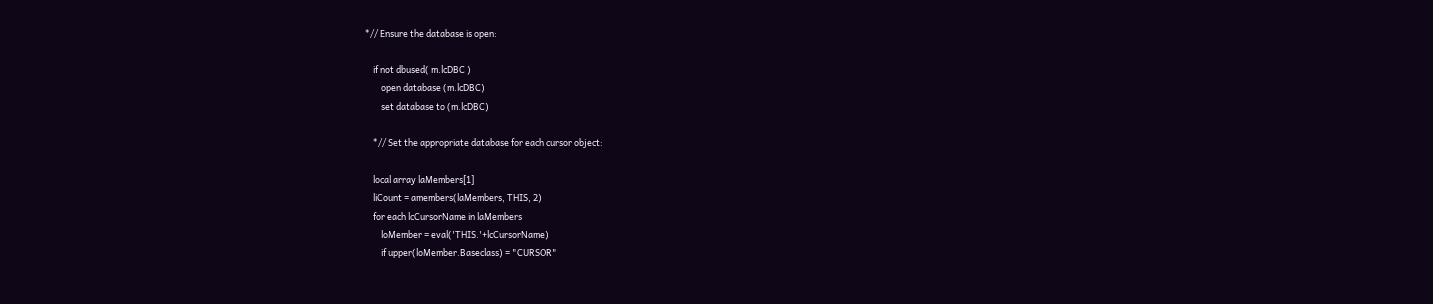*// Ensure the database is open:

    if not dbused( m.lcDBC )
        open database (m.lcDBC)
        set database to (m.lcDBC)

    *// Set the appropriate database for each cursor object:

    local array laMembers[1]
    liCount = amembers(laMembers, THIS, 2)
    for each lcCursorName in laMembers
        loMember = eval('THIS.'+lcCursorName)
        if upper(loMember.Baseclass) = "CURSOR"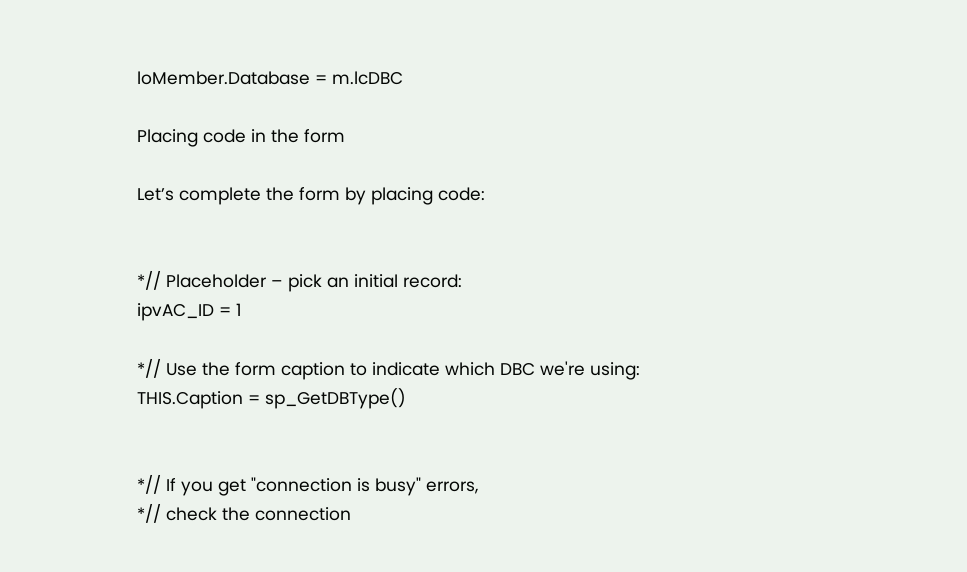loMember.Database = m.lcDBC

Placing code in the form

Let’s complete the form by placing code:


*// Placeholder – pick an initial record:
ipvAC_ID = 1

*// Use the form caption to indicate which DBC we're using:
THIS.Caption = sp_GetDBType()


*// If you get "connection is busy" errors,
*// check the connection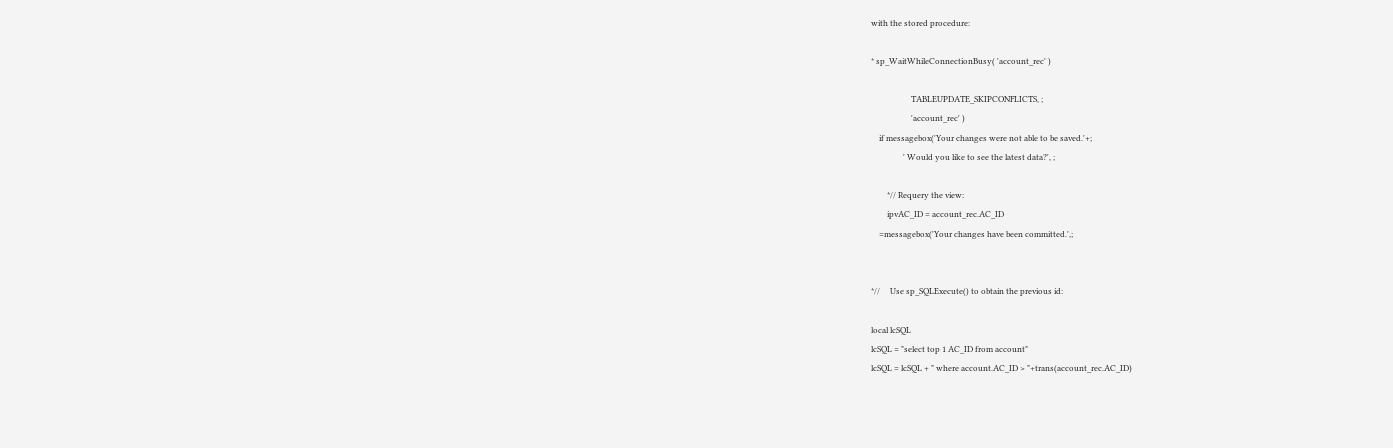with the stored procedure:

* sp_WaitWhileConnectionBusy( 'account_rec' )

                    TABLEUPDATE_SKIPCONFLICTS, ;
                    'account_rec' )
    if messagebox('Your changes were not able to be saved.'+;
                ' Would you like to see the latest data?', ;

        *// Requery the view:
        ipvAC_ID = account_rec.AC_ID
    =messagebox('Your changes have been committed.',;


*//     Use sp_SQLExecute() to obtain the previous id:

local lcSQL
lcSQL = "select top 1 AC_ID from account"
lcSQL = lcSQL + " where account.AC_ID > "+trans(account_rec.AC_ID)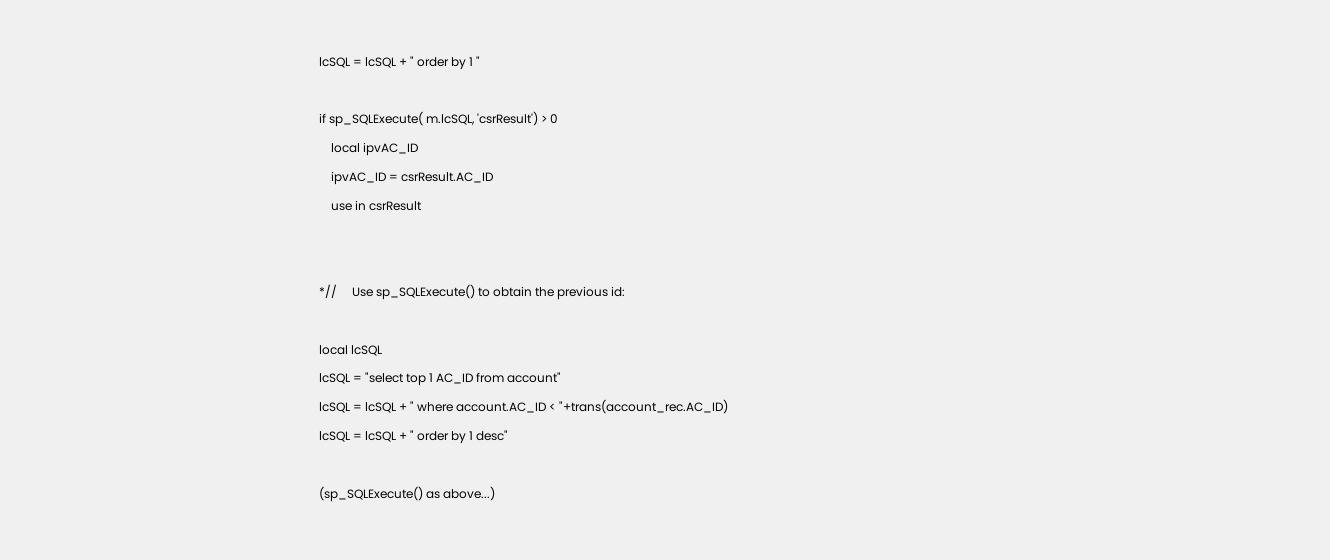lcSQL = lcSQL + " order by 1 "

if sp_SQLExecute( m.lcSQL, 'csrResult') > 0
    local ipvAC_ID
    ipvAC_ID = csrResult.AC_ID
    use in csrResult


*//     Use sp_SQLExecute() to obtain the previous id:

local lcSQL
lcSQL = "select top 1 AC_ID from account"
lcSQL = lcSQL + " where account.AC_ID < "+trans(account_rec.AC_ID)
lcSQL = lcSQL + " order by 1 desc"

(sp_SQLExecute() as above...)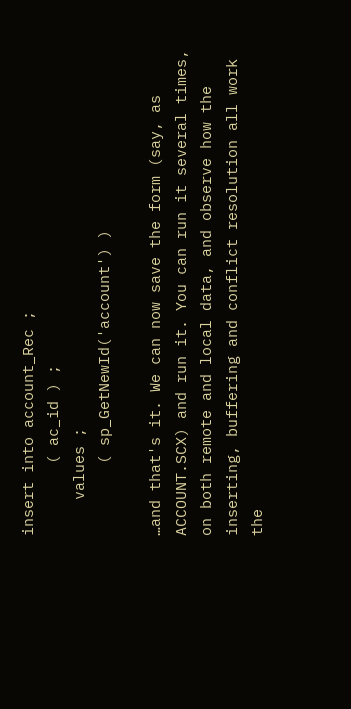insert into account_Rec ;
        ( ac_id ) ;
    values ;
        ( sp_GetNewId('account') )

…and that's it. We can now save the form (say, as ACCOUNT.SCX) and run it. You can run it several times, on both remote and local data, and observe how the inserting, buffering and conflict resolution all work the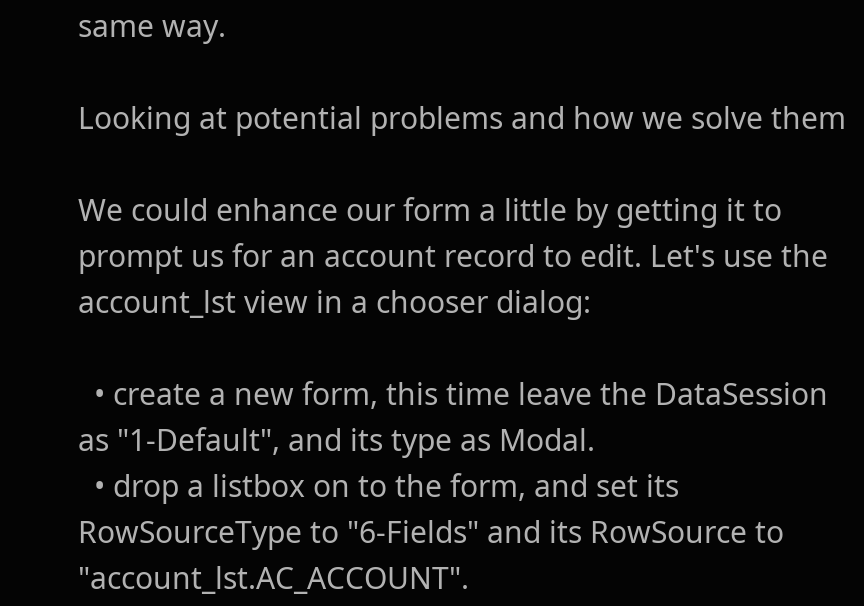same way.

Looking at potential problems and how we solve them

We could enhance our form a little by getting it to prompt us for an account record to edit. Let's use the account_lst view in a chooser dialog:

  • create a new form, this time leave the DataSession as "1-Default", and its type as Modal.
  • drop a listbox on to the form, and set its RowSourceType to "6-Fields" and its RowSource to "account_lst.AC_ACCOUNT".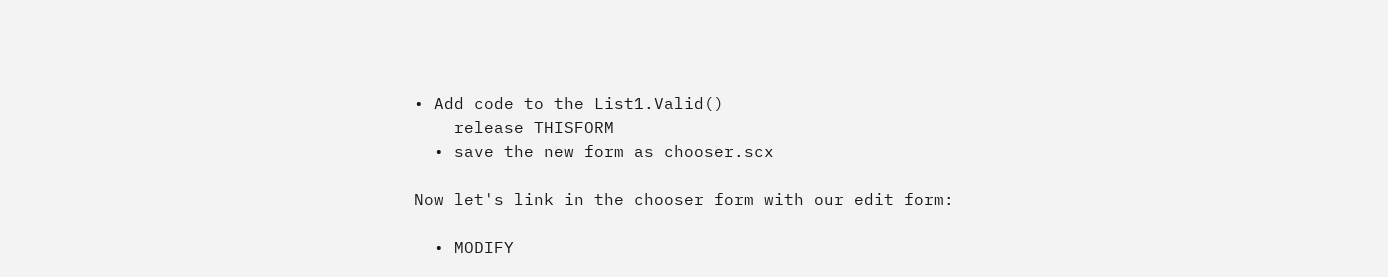• Add code to the List1.Valid()
    release THISFORM
  • save the new form as chooser.scx

Now let's link in the chooser form with our edit form:

  • MODIFY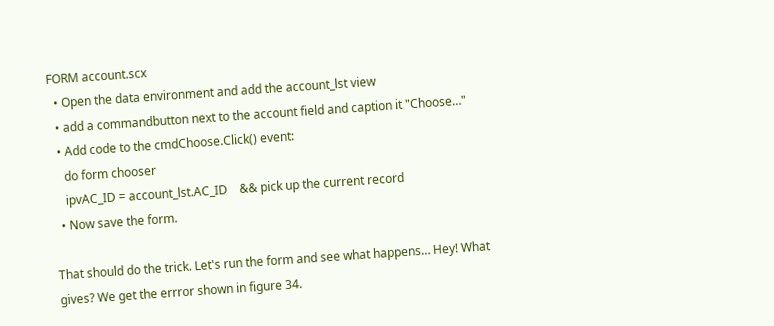FORM account.scx
  • Open the data environment and add the account_lst view
  • add a commandbutton next to the account field and caption it "Choose…"
  • Add code to the cmdChoose.Click() event:
    do form chooser
    ipvAC_ID = account_lst.AC_ID    && pick up the current record
  • Now save the form.

That should do the trick. Let's run the form and see what happens… Hey! What gives? We get the errror shown in figure 34.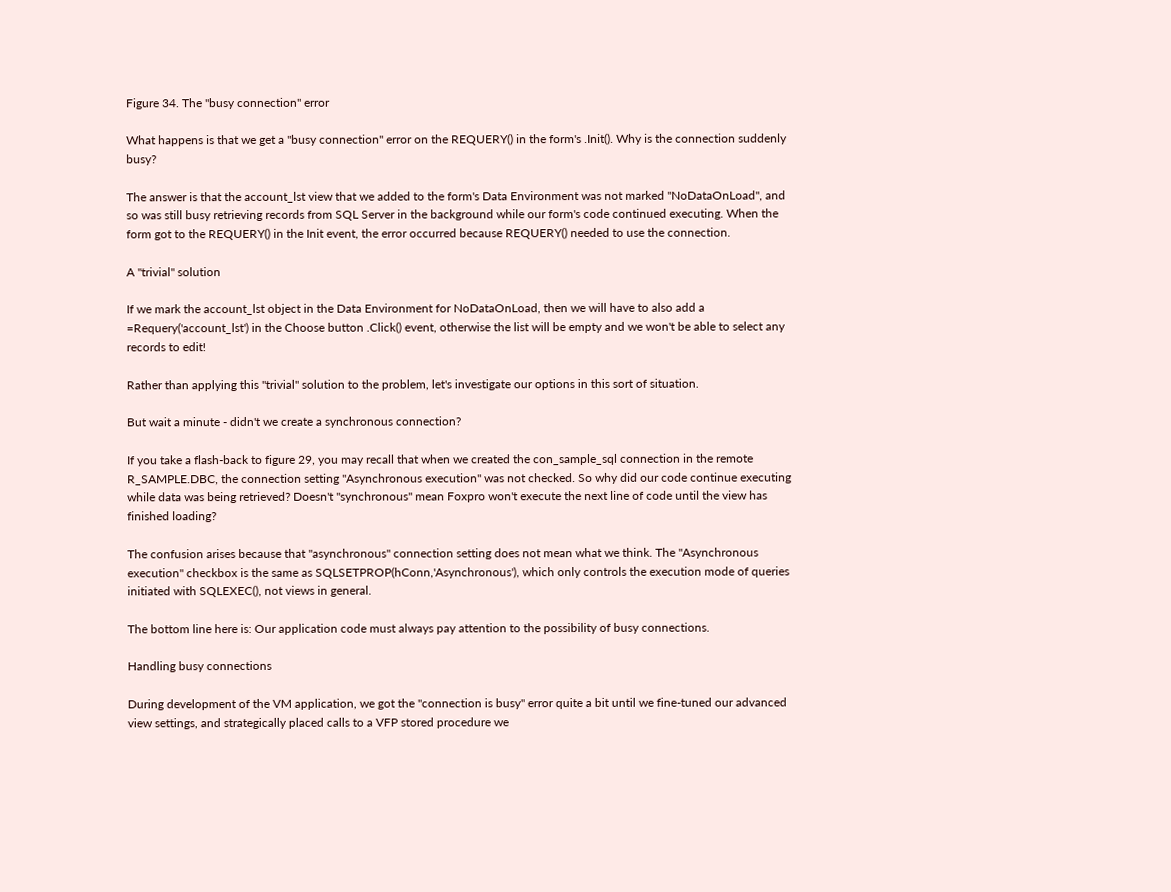Figure 34. The "busy connection" error

What happens is that we get a "busy connection" error on the REQUERY() in the form's .Init(). Why is the connection suddenly busy?

The answer is that the account_lst view that we added to the form's Data Environment was not marked "NoDataOnLoad", and so was still busy retrieving records from SQL Server in the background while our form's code continued executing. When the form got to the REQUERY() in the Init event, the error occurred because REQUERY() needed to use the connection.

A "trivial" solution

If we mark the account_lst object in the Data Environment for NoDataOnLoad, then we will have to also add a =Requery('account_lst') in the Choose button .Click() event, otherwise the list will be empty and we won't be able to select any records to edit!

Rather than applying this "trivial" solution to the problem, let's investigate our options in this sort of situation.

But wait a minute - didn't we create a synchronous connection?

If you take a flash-back to figure 29, you may recall that when we created the con_sample_sql connection in the remote R_SAMPLE.DBC, the connection setting "Asynchronous execution" was not checked. So why did our code continue executing while data was being retrieved? Doesn't "synchronous" mean Foxpro won't execute the next line of code until the view has finished loading?

The confusion arises because that "asynchronous" connection setting does not mean what we think. The "Asynchronous execution" checkbox is the same as SQLSETPROP(hConn,'Asynchronous'), which only controls the execution mode of queries initiated with SQLEXEC(), not views in general.

The bottom line here is: Our application code must always pay attention to the possibility of busy connections.

Handling busy connections

During development of the VM application, we got the "connection is busy" error quite a bit until we fine-tuned our advanced view settings, and strategically placed calls to a VFP stored procedure we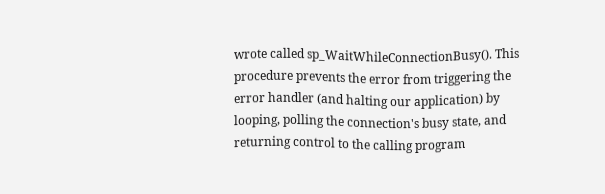wrote called sp_WaitWhileConnectionBusy(). This procedure prevents the error from triggering the error handler (and halting our application) by looping, polling the connection's busy state, and returning control to the calling program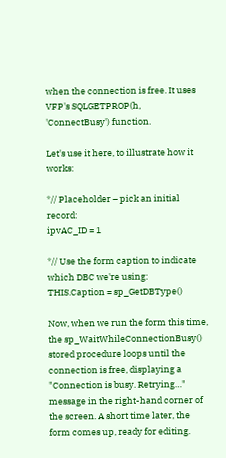when the connection is free. It uses VFP's SQLGETPROP(h, 'ConnectBusy') function.

Let's use it here, to illustrate how it works:

*// Placeholder – pick an initial record:
ipvAC_ID = 1

*// Use the form caption to indicate which DBC we're using:
THIS.Caption = sp_GetDBType()

Now, when we run the form this time, the sp_WaitWhileConnectionBusy() stored procedure loops until the connection is free, displaying a "Connection is busy. Retrying…" message in the right-hand corner of the screen. A short time later, the form comes up, ready for editing.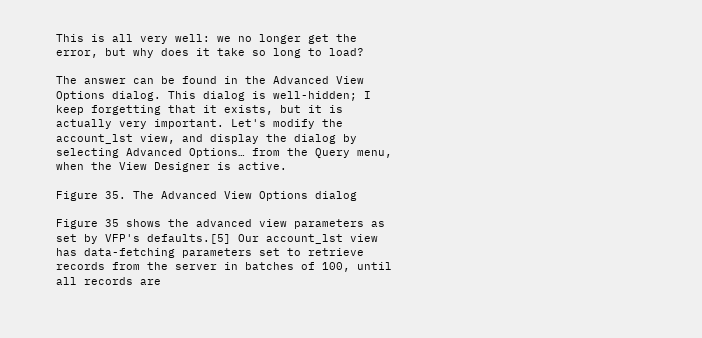This is all very well: we no longer get the error, but why does it take so long to load?

The answer can be found in the Advanced View Options dialog. This dialog is well-hidden; I keep forgetting that it exists, but it is actually very important. Let's modify the account_lst view, and display the dialog by selecting Advanced Options… from the Query menu, when the View Designer is active.

Figure 35. The Advanced View Options dialog

Figure 35 shows the advanced view parameters as set by VFP's defaults.[5] Our account_lst view has data-fetching parameters set to retrieve records from the server in batches of 100, until all records are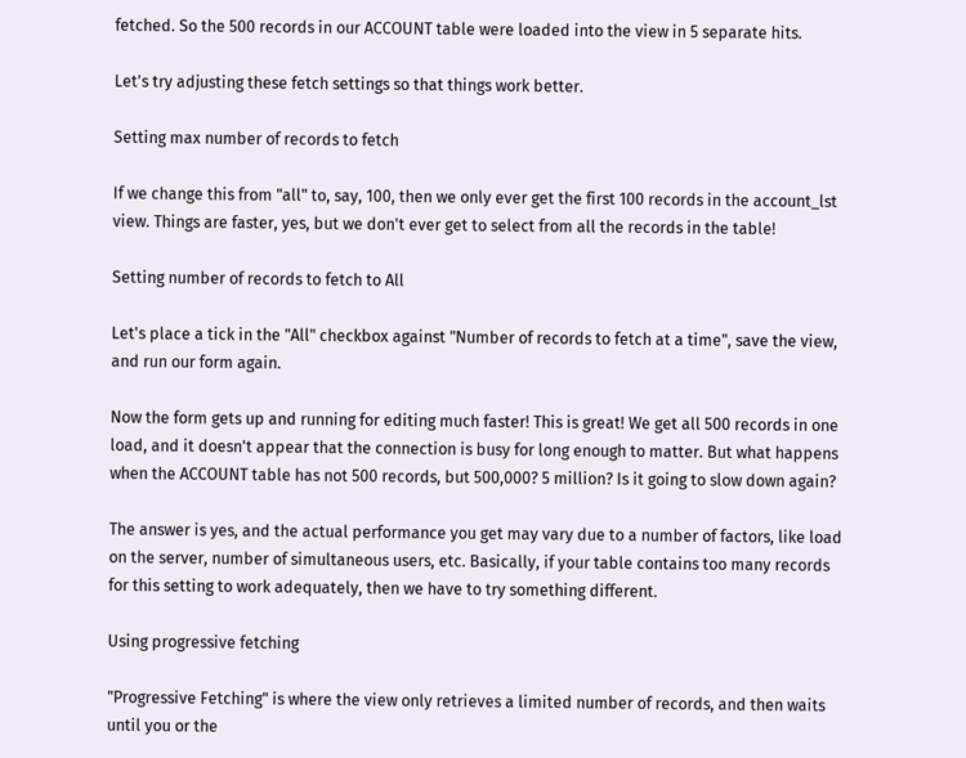fetched. So the 500 records in our ACCOUNT table were loaded into the view in 5 separate hits.

Let's try adjusting these fetch settings so that things work better.

Setting max number of records to fetch

If we change this from "all" to, say, 100, then we only ever get the first 100 records in the account_lst view. Things are faster, yes, but we don't ever get to select from all the records in the table!

Setting number of records to fetch to All

Let's place a tick in the "All" checkbox against "Number of records to fetch at a time", save the view, and run our form again.

Now the form gets up and running for editing much faster! This is great! We get all 500 records in one load, and it doesn't appear that the connection is busy for long enough to matter. But what happens when the ACCOUNT table has not 500 records, but 500,000? 5 million? Is it going to slow down again?

The answer is yes, and the actual performance you get may vary due to a number of factors, like load on the server, number of simultaneous users, etc. Basically, if your table contains too many records for this setting to work adequately, then we have to try something different.

Using progressive fetching

"Progressive Fetching" is where the view only retrieves a limited number of records, and then waits until you or the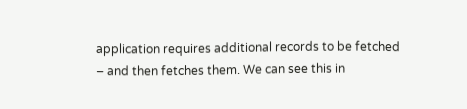application requires additional records to be fetched – and then fetches them. We can see this in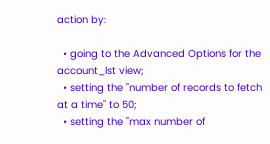action by:

  • going to the Advanced Options for the account_lst view;
  • setting the "number of records to fetch at a time" to 50;
  • setting the "max number of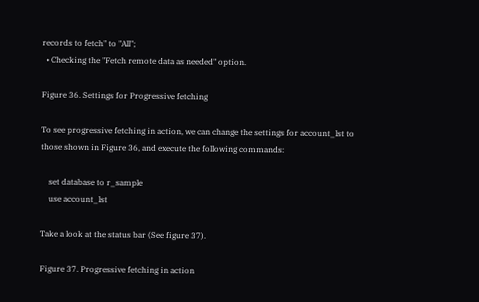records to fetch" to "All";
  • Checking the "Fetch remote data as needed" option.

Figure 36. Settings for Progressive fetching

To see progressive fetching in action, we can change the settings for account_lst to those shown in Figure 36, and execute the following commands:

    set database to r_sample
    use account_lst

Take a look at the status bar (See figure 37).

Figure 37. Progressive fetching in action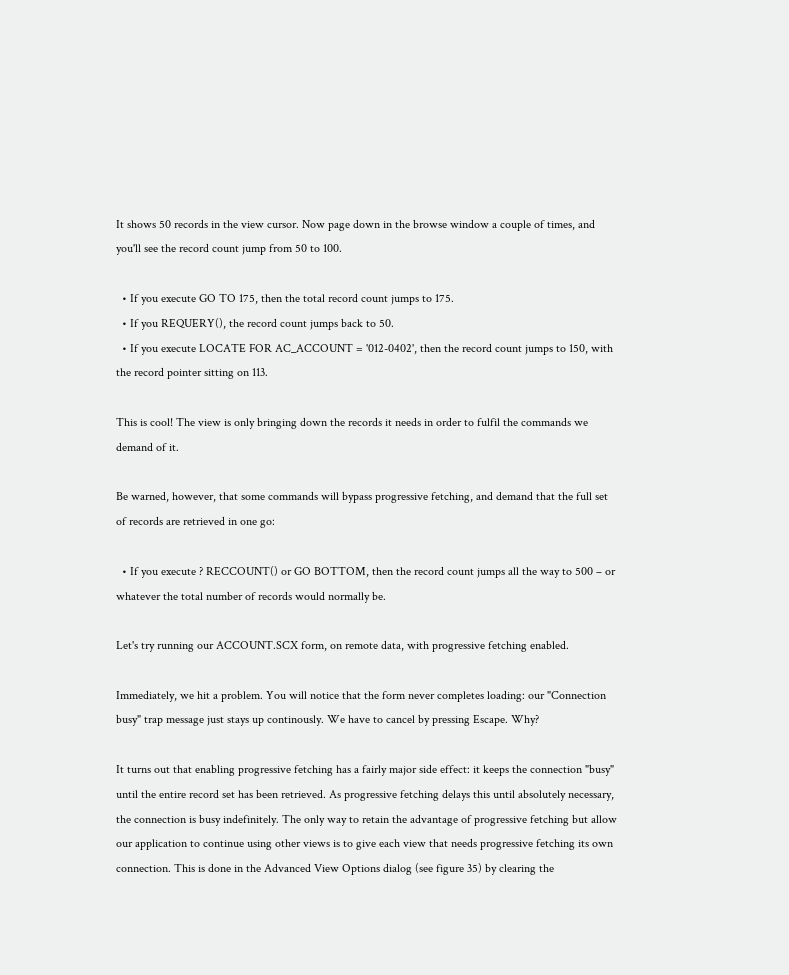It shows 50 records in the view cursor. Now page down in the browse window a couple of times, and you'll see the record count jump from 50 to 100.

  • If you execute GO TO 175, then the total record count jumps to 175.
  • If you REQUERY(), the record count jumps back to 50.
  • If you execute LOCATE FOR AC_ACCOUNT = '012-0402', then the record count jumps to 150, with the record pointer sitting on 113.

This is cool! The view is only bringing down the records it needs in order to fulfil the commands we demand of it.

Be warned, however, that some commands will bypass progressive fetching, and demand that the full set of records are retrieved in one go:

  • If you execute ? RECCOUNT() or GO BOTTOM, then the record count jumps all the way to 500 – or whatever the total number of records would normally be.

Let's try running our ACCOUNT.SCX form, on remote data, with progressive fetching enabled.

Immediately, we hit a problem. You will notice that the form never completes loading: our "Connection busy" trap message just stays up continously. We have to cancel by pressing Escape. Why?

It turns out that enabling progressive fetching has a fairly major side effect: it keeps the connection "busy" until the entire record set has been retrieved. As progressive fetching delays this until absolutely necessary, the connection is busy indefinitely. The only way to retain the advantage of progressive fetching but allow our application to continue using other views is to give each view that needs progressive fetching its own connection. This is done in the Advanced View Options dialog (see figure 35) by clearing the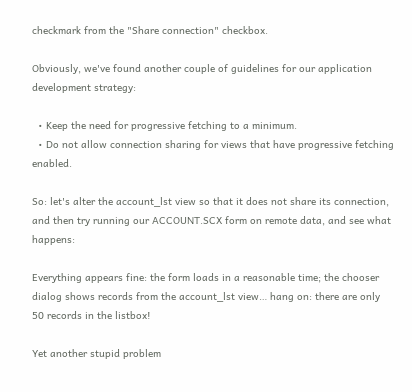checkmark from the "Share connection" checkbox.

Obviously, we've found another couple of guidelines for our application development strategy:

  • Keep the need for progressive fetching to a minimum.
  • Do not allow connection sharing for views that have progressive fetching enabled.

So: let's alter the account_lst view so that it does not share its connection, and then try running our ACCOUNT.SCX form on remote data, and see what happens:

Everything appears fine: the form loads in a reasonable time; the chooser dialog shows records from the account_lst view… hang on: there are only 50 records in the listbox!

Yet another stupid problem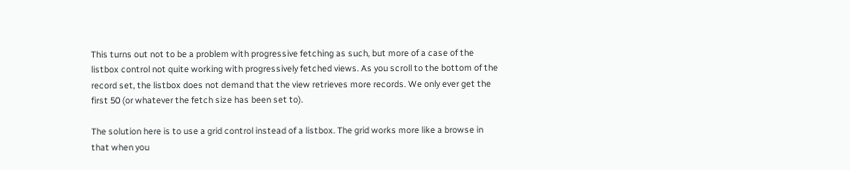This turns out not to be a problem with progressive fetching as such, but more of a case of the listbox control not quite working with progressively fetched views. As you scroll to the bottom of the record set, the listbox does not demand that the view retrieves more records. We only ever get the first 50 (or whatever the fetch size has been set to).

The solution here is to use a grid control instead of a listbox. The grid works more like a browse in that when you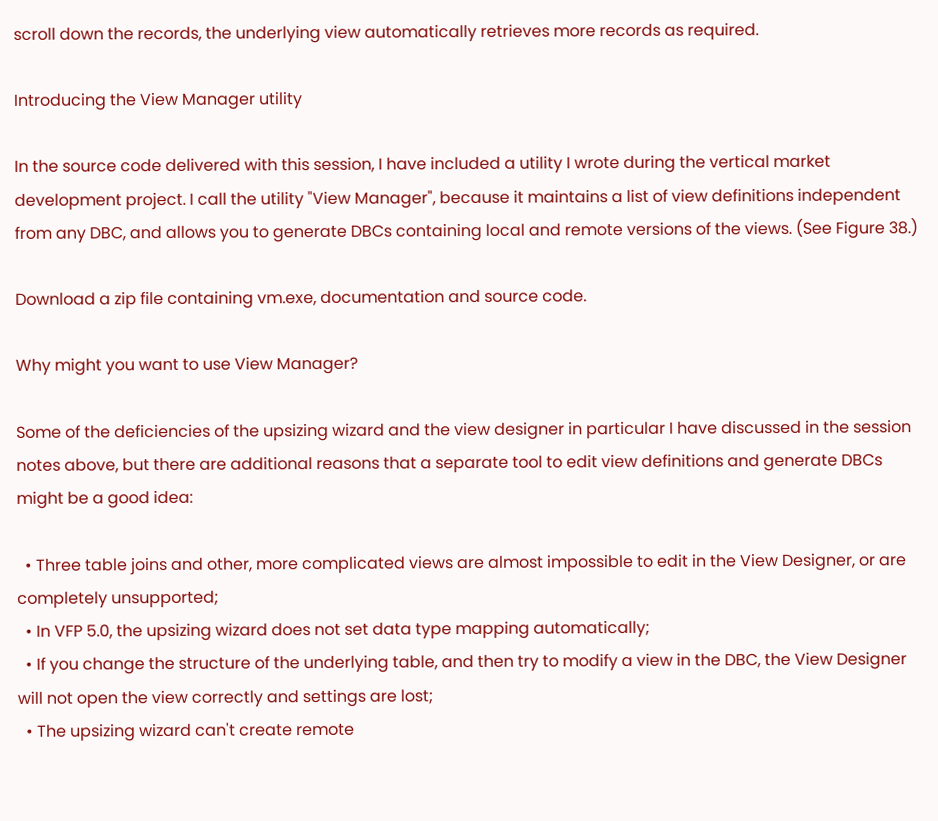scroll down the records, the underlying view automatically retrieves more records as required.

Introducing the View Manager utility

In the source code delivered with this session, I have included a utility I wrote during the vertical market development project. I call the utility "View Manager", because it maintains a list of view definitions independent from any DBC, and allows you to generate DBCs containing local and remote versions of the views. (See Figure 38.)

Download a zip file containing vm.exe, documentation and source code.

Why might you want to use View Manager?

Some of the deficiencies of the upsizing wizard and the view designer in particular I have discussed in the session notes above, but there are additional reasons that a separate tool to edit view definitions and generate DBCs might be a good idea:

  • Three table joins and other, more complicated views are almost impossible to edit in the View Designer, or are completely unsupported;
  • In VFP 5.0, the upsizing wizard does not set data type mapping automatically;
  • If you change the structure of the underlying table, and then try to modify a view in the DBC, the View Designer will not open the view correctly and settings are lost;
  • The upsizing wizard can't create remote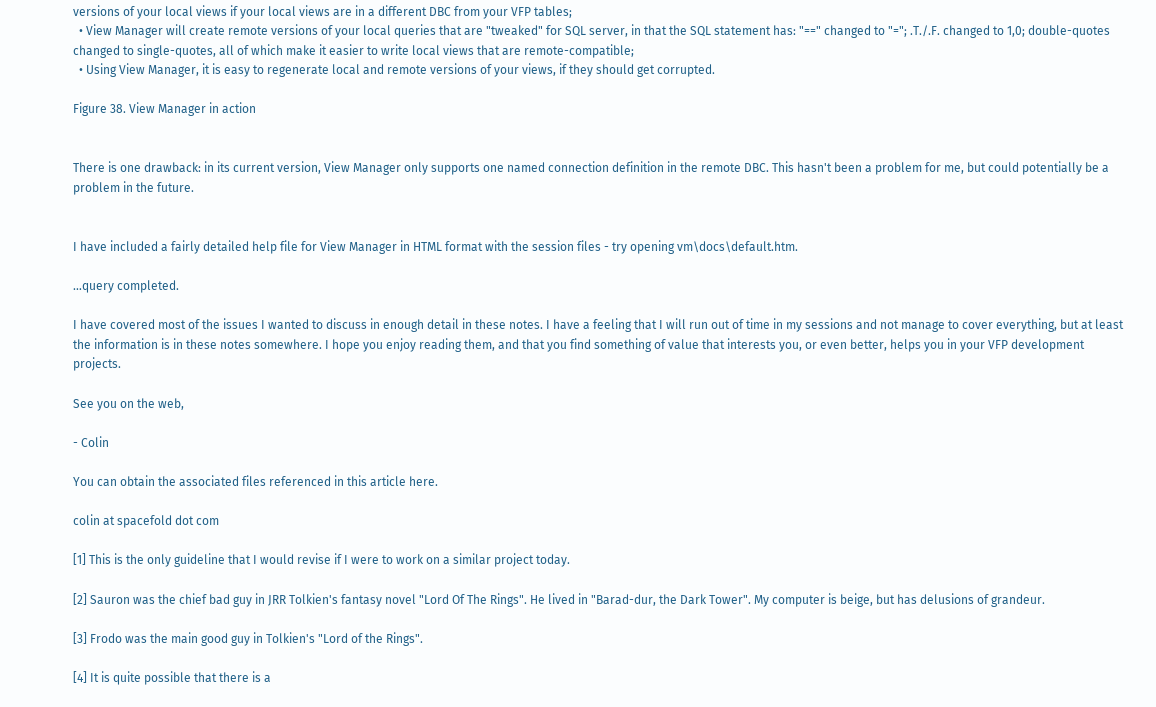versions of your local views if your local views are in a different DBC from your VFP tables;
  • View Manager will create remote versions of your local queries that are "tweaked" for SQL server, in that the SQL statement has: "==" changed to "="; .T./.F. changed to 1,0; double-quotes changed to single-quotes, all of which make it easier to write local views that are remote-compatible;
  • Using View Manager, it is easy to regenerate local and remote versions of your views, if they should get corrupted.

Figure 38. View Manager in action


There is one drawback: in its current version, View Manager only supports one named connection definition in the remote DBC. This hasn't been a problem for me, but could potentially be a problem in the future.


I have included a fairly detailed help file for View Manager in HTML format with the session files - try opening vm\docs\default.htm.

…query completed.

I have covered most of the issues I wanted to discuss in enough detail in these notes. I have a feeling that I will run out of time in my sessions and not manage to cover everything, but at least the information is in these notes somewhere. I hope you enjoy reading them, and that you find something of value that interests you, or even better, helps you in your VFP development projects.

See you on the web,

- Colin

You can obtain the associated files referenced in this article here.

colin at spacefold dot com

[1] This is the only guideline that I would revise if I were to work on a similar project today.

[2] Sauron was the chief bad guy in JRR Tolkien's fantasy novel "Lord Of The Rings". He lived in "Barad-dur, the Dark Tower". My computer is beige, but has delusions of grandeur.

[3] Frodo was the main good guy in Tolkien's "Lord of the Rings".

[4] It is quite possible that there is a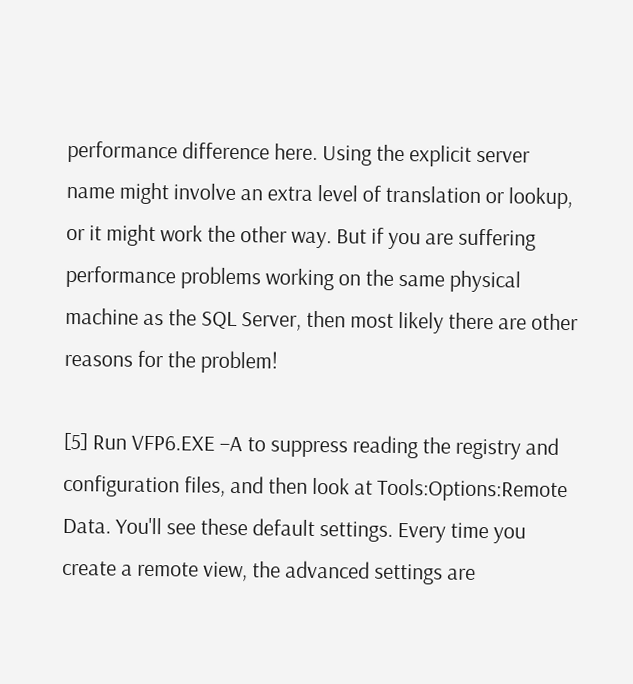performance difference here. Using the explicit server name might involve an extra level of translation or lookup, or it might work the other way. But if you are suffering performance problems working on the same physical machine as the SQL Server, then most likely there are other reasons for the problem!

[5] Run VFP6.EXE –A to suppress reading the registry and configuration files, and then look at Tools:Options:Remote Data. You'll see these default settings. Every time you create a remote view, the advanced settings are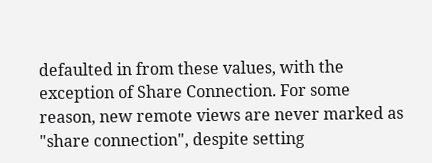defaulted in from these values, with the exception of Share Connection. For some reason, new remote views are never marked as "share connection", despite setting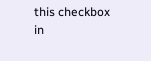this checkbox in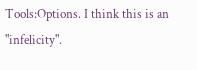Tools:Options. I think this is an "infelicity".